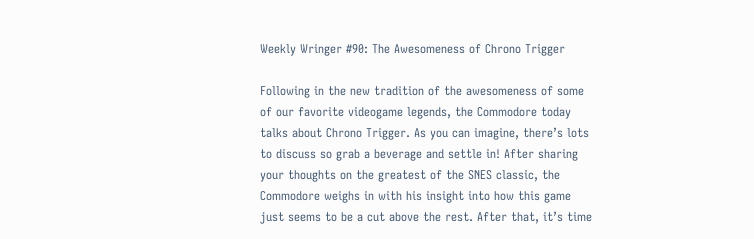Weekly Wringer #90: The Awesomeness of Chrono Trigger

Following in the new tradition of the awesomeness of some of our favorite videogame legends, the Commodore today talks about Chrono Trigger. As you can imagine, there’s lots to discuss so grab a beverage and settle in! After sharing your thoughts on the greatest of the SNES classic, the Commodore weighs in with his insight into how this game just seems to be a cut above the rest. After that, it’s time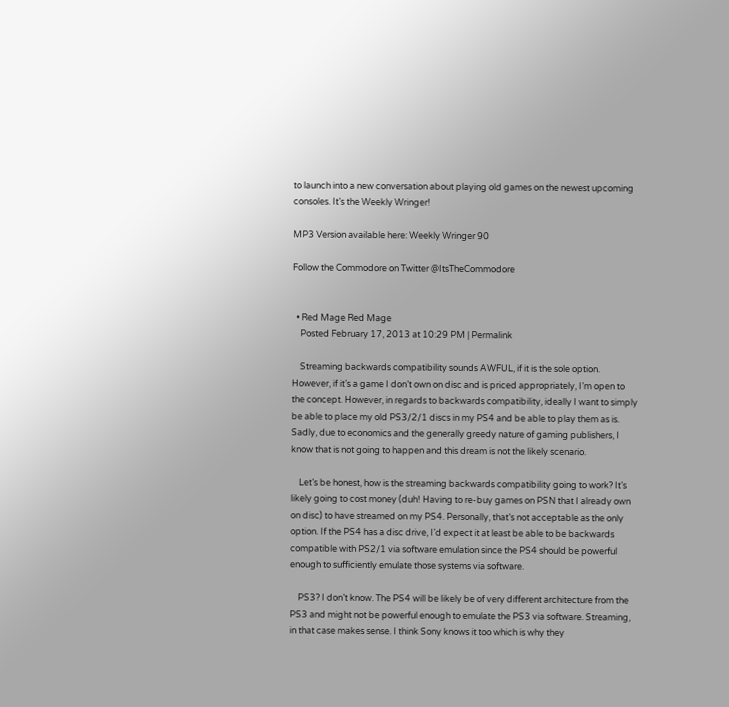to launch into a new conversation about playing old games on the newest upcoming consoles. It’s the Weekly Wringer!

MP3 Version available here: Weekly Wringer 90

Follow the Commodore on Twitter @ItsTheCommodore


  • Red Mage Red Mage
    Posted February 17, 2013 at 10:29 PM | Permalink

    Streaming backwards compatibility sounds AWFUL, if it is the sole option. However, if it’s a game I don’t own on disc and is priced appropriately, I’m open to the concept. However, in regards to backwards compatibility, ideally I want to simply be able to place my old PS3/2/1 discs in my PS4 and be able to play them as is. Sadly, due to economics and the generally greedy nature of gaming publishers, I know that is not going to happen and this dream is not the likely scenario.

    Let’s be honest, how is the streaming backwards compatibility going to work? It’s likely going to cost money (duh! Having to re-buy games on PSN that I already own on disc) to have streamed on my PS4. Personally, that’s not acceptable as the only option. If the PS4 has a disc drive, I’d expect it at least be able to be backwards compatible with PS2/1 via software emulation since the PS4 should be powerful enough to sufficiently emulate those systems via software.

    PS3? I don’t know. The PS4 will be likely be of very different architecture from the PS3 and might not be powerful enough to emulate the PS3 via software. Streaming, in that case makes sense. I think Sony knows it too which is why they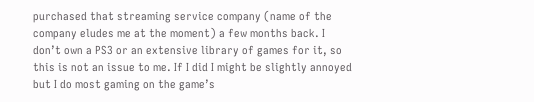purchased that streaming service company (name of the company eludes me at the moment) a few months back. I don’t own a PS3 or an extensive library of games for it, so this is not an issue to me. If I did I might be slightly annoyed but I do most gaming on the game’s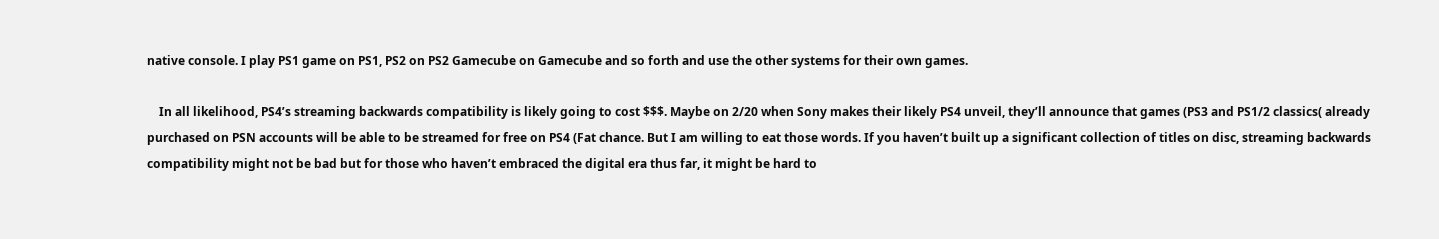native console. I play PS1 game on PS1, PS2 on PS2 Gamecube on Gamecube and so forth and use the other systems for their own games.

    In all likelihood, PS4’s streaming backwards compatibility is likely going to cost $$$. Maybe on 2/20 when Sony makes their likely PS4 unveil, they’ll announce that games (PS3 and PS1/2 classics( already purchased on PSN accounts will be able to be streamed for free on PS4 (Fat chance. But I am willing to eat those words. If you haven’t built up a significant collection of titles on disc, streaming backwards compatibility might not be bad but for those who haven’t embraced the digital era thus far, it might be hard to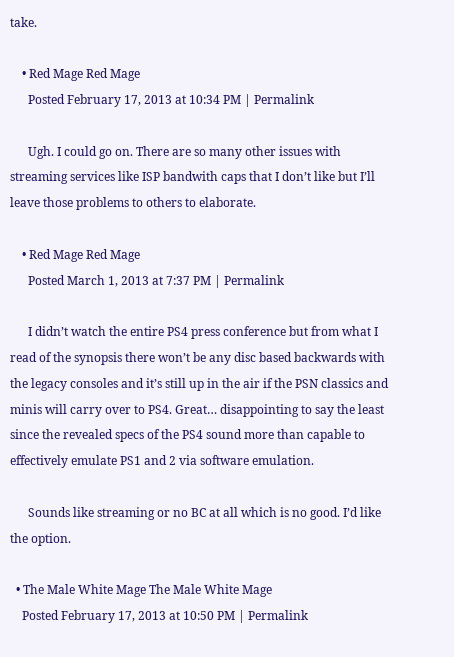take.

    • Red Mage Red Mage
      Posted February 17, 2013 at 10:34 PM | Permalink

      Ugh. I could go on. There are so many other issues with streaming services like ISP bandwith caps that I don’t like but I’ll leave those problems to others to elaborate.

    • Red Mage Red Mage
      Posted March 1, 2013 at 7:37 PM | Permalink

      I didn’t watch the entire PS4 press conference but from what I read of the synopsis there won’t be any disc based backwards with the legacy consoles and it’s still up in the air if the PSN classics and minis will carry over to PS4. Great… disappointing to say the least since the revealed specs of the PS4 sound more than capable to effectively emulate PS1 and 2 via software emulation.

      Sounds like streaming or no BC at all which is no good. I’d like the option.

  • The Male White Mage The Male White Mage
    Posted February 17, 2013 at 10:50 PM | Permalink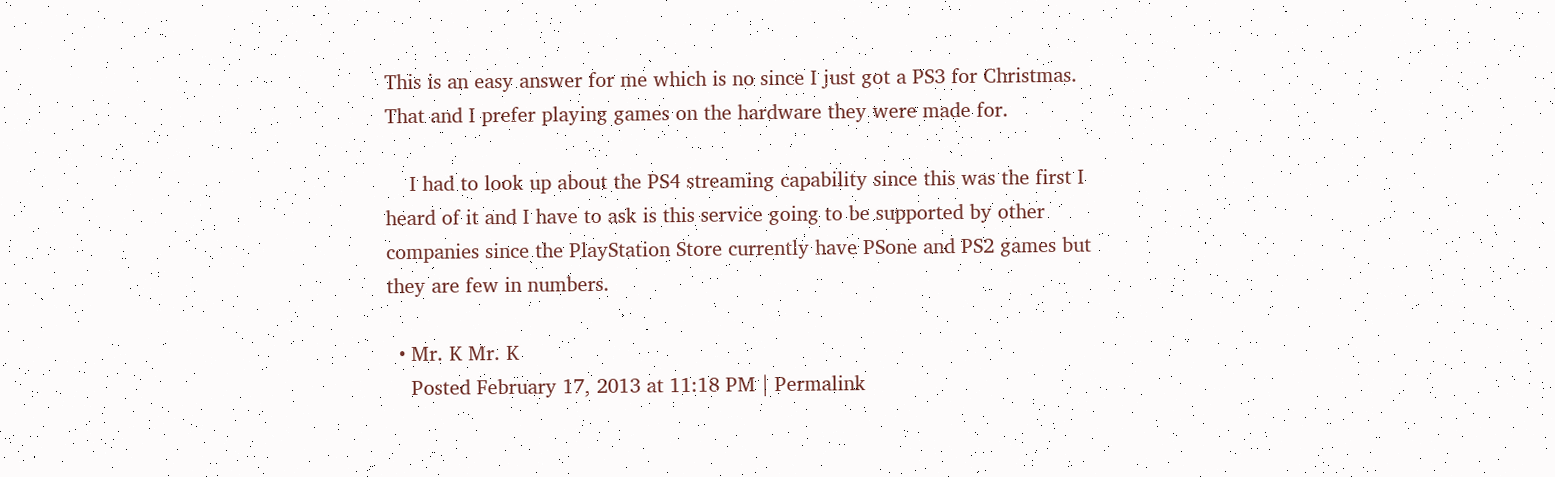This is an easy answer for me which is no since I just got a PS3 for Christmas. That and I prefer playing games on the hardware they were made for.

    I had to look up about the PS4 streaming capability since this was the first I heard of it and I have to ask is this service going to be supported by other companies since the PlayStation Store currently have PSone and PS2 games but they are few in numbers.

  • Mr. K Mr. K
    Posted February 17, 2013 at 11:18 PM | Permalink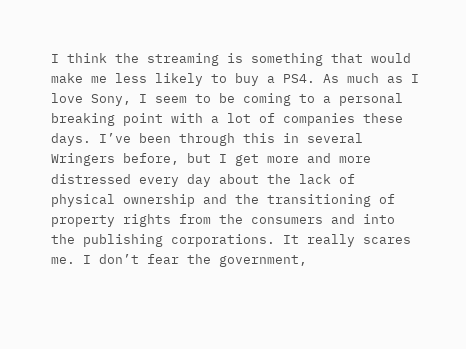I think the streaming is something that would make me less likely to buy a PS4. As much as I love Sony, I seem to be coming to a personal breaking point with a lot of companies these days. I’ve been through this in several Wringers before, but I get more and more distressed every day about the lack of physical ownership and the transitioning of property rights from the consumers and into the publishing corporations. It really scares me. I don’t fear the government,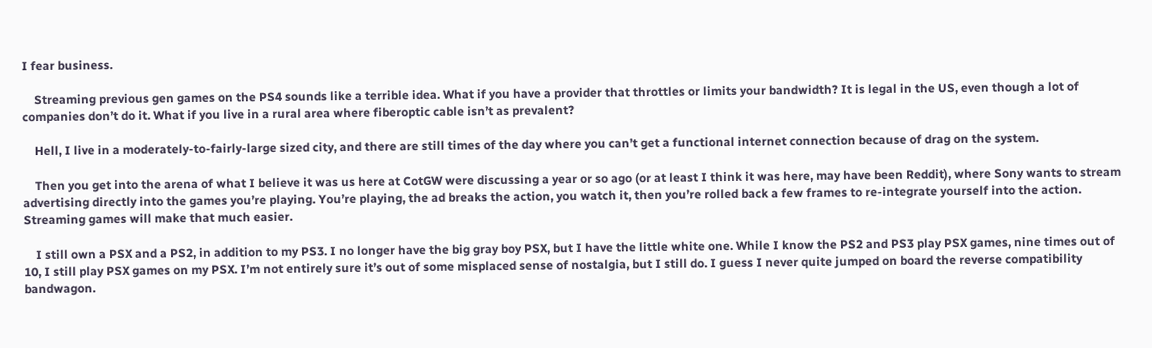I fear business.

    Streaming previous gen games on the PS4 sounds like a terrible idea. What if you have a provider that throttles or limits your bandwidth? It is legal in the US, even though a lot of companies don’t do it. What if you live in a rural area where fiberoptic cable isn’t as prevalent?

    Hell, I live in a moderately-to-fairly-large sized city, and there are still times of the day where you can’t get a functional internet connection because of drag on the system.

    Then you get into the arena of what I believe it was us here at CotGW were discussing a year or so ago (or at least I think it was here, may have been Reddit), where Sony wants to stream advertising directly into the games you’re playing. You’re playing, the ad breaks the action, you watch it, then you’re rolled back a few frames to re-integrate yourself into the action. Streaming games will make that much easier.

    I still own a PSX and a PS2, in addition to my PS3. I no longer have the big gray boy PSX, but I have the little white one. While I know the PS2 and PS3 play PSX games, nine times out of 10, I still play PSX games on my PSX. I’m not entirely sure it’s out of some misplaced sense of nostalgia, but I still do. I guess I never quite jumped on board the reverse compatibility bandwagon.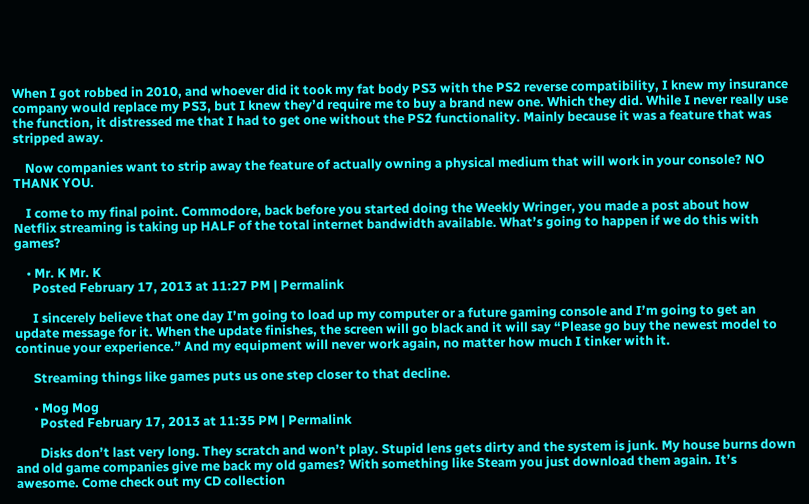When I got robbed in 2010, and whoever did it took my fat body PS3 with the PS2 reverse compatibility, I knew my insurance company would replace my PS3, but I knew they’d require me to buy a brand new one. Which they did. While I never really use the function, it distressed me that I had to get one without the PS2 functionality. Mainly because it was a feature that was stripped away.

    Now companies want to strip away the feature of actually owning a physical medium that will work in your console? NO THANK YOU.

    I come to my final point. Commodore, back before you started doing the Weekly Wringer, you made a post about how Netflix streaming is taking up HALF of the total internet bandwidth available. What’s going to happen if we do this with games?

    • Mr. K Mr. K
      Posted February 17, 2013 at 11:27 PM | Permalink

      I sincerely believe that one day I’m going to load up my computer or a future gaming console and I’m going to get an update message for it. When the update finishes, the screen will go black and it will say “Please go buy the newest model to continue your experience.” And my equipment will never work again, no matter how much I tinker with it.

      Streaming things like games puts us one step closer to that decline.

      • Mog Mog
        Posted February 17, 2013 at 11:35 PM | Permalink

        Disks don’t last very long. They scratch and won’t play. Stupid lens gets dirty and the system is junk. My house burns down and old game companies give me back my old games? With something like Steam you just download them again. It’s awesome. Come check out my CD collection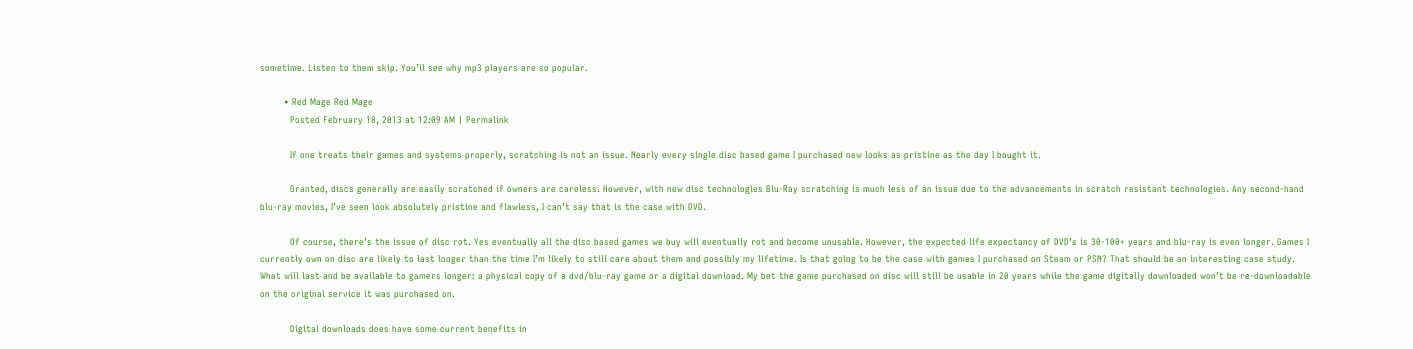sometime. Listen to them skip. You’ll see why mp3 players are so popular.

        • Red Mage Red Mage
          Posted February 18, 2013 at 12:09 AM | Permalink

          If one treats their games and systems properly, scratching is not an issue. Nearly every single disc based game I purchased new looks as pristine as the day I bought it.

          Granted, discs generally are easily scratched if owners are careless. However, with new disc technologies Blu-Ray scratching is much less of an issue due to the advancements in scratch resistant technologies. Any second-hand blu-ray movies, I’ve seen look absolutely pristine and flawless, I can’t say that is the case with DVD.

          Of course, there’s the issue of disc rot. Yes eventually all the disc based games we buy will eventually rot and become unusable. However, the expected life expectancy of DVD’s is 30-100+ years and blu-ray is even longer. Games I currently own on disc are likely to last longer than the time I’m likely to still care about them and possibly my lifetime. Is that going to be the case with games I purchased on Steam or PSN? That should be an interesting case study. What will last and be available to gamers longer: a physical copy of a dvd/blu-ray game or a digital download. My bet the game purchased on disc will still be usable in 20 years while the game digitally downloaded won’t be re-downloadable on the original service it was purchased on.

          Digital downloads does have some current benefits in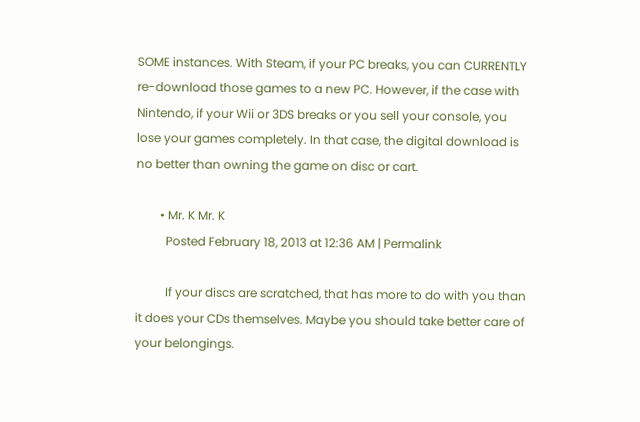SOME instances. With Steam, if your PC breaks, you can CURRENTLY re-download those games to a new PC. However, if the case with Nintendo, if your Wii or 3DS breaks or you sell your console, you lose your games completely. In that case, the digital download is no better than owning the game on disc or cart.

        • Mr. K Mr. K
          Posted February 18, 2013 at 12:36 AM | Permalink

          If your discs are scratched, that has more to do with you than it does your CDs themselves. Maybe you should take better care of your belongings.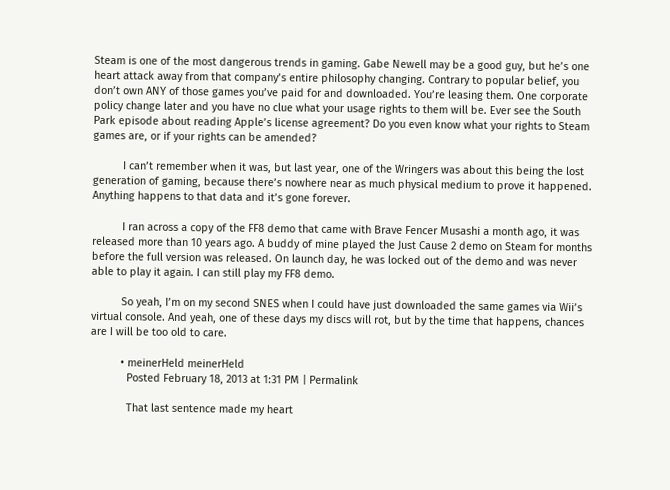Steam is one of the most dangerous trends in gaming. Gabe Newell may be a good guy, but he’s one heart attack away from that company’s entire philosophy changing. Contrary to popular belief, you don’t own ANY of those games you’ve paid for and downloaded. You’re leasing them. One corporate policy change later and you have no clue what your usage rights to them will be. Ever see the South Park episode about reading Apple’s license agreement? Do you even know what your rights to Steam games are, or if your rights can be amended?

          I can’t remember when it was, but last year, one of the Wringers was about this being the lost generation of gaming, because there’s nowhere near as much physical medium to prove it happened. Anything happens to that data and it’s gone forever.

          I ran across a copy of the FF8 demo that came with Brave Fencer Musashi a month ago, it was released more than 10 years ago. A buddy of mine played the Just Cause 2 demo on Steam for months before the full version was released. On launch day, he was locked out of the demo and was never able to play it again. I can still play my FF8 demo.

          So yeah, I’m on my second SNES when I could have just downloaded the same games via Wii’s virtual console. And yeah, one of these days my discs will rot, but by the time that happens, chances are I will be too old to care.

          • meinerHeld meinerHeld
            Posted February 18, 2013 at 1:31 PM | Permalink

            That last sentence made my heart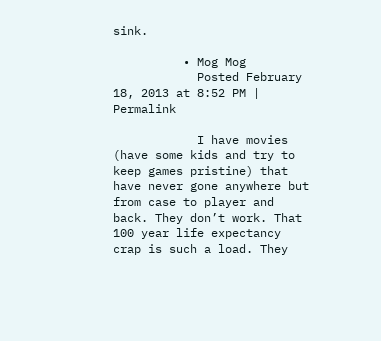sink.

          • Mog Mog
            Posted February 18, 2013 at 8:52 PM | Permalink

            I have movies (have some kids and try to keep games pristine) that have never gone anywhere but from case to player and back. They don’t work. That 100 year life expectancy crap is such a load. They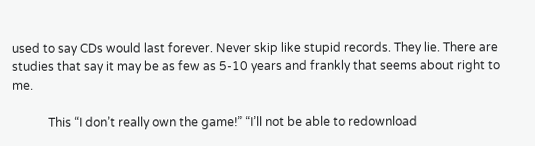used to say CDs would last forever. Never skip like stupid records. They lie. There are studies that say it may be as few as 5-10 years and frankly that seems about right to me.

            This “I don’t really own the game!” “I’ll not be able to redownload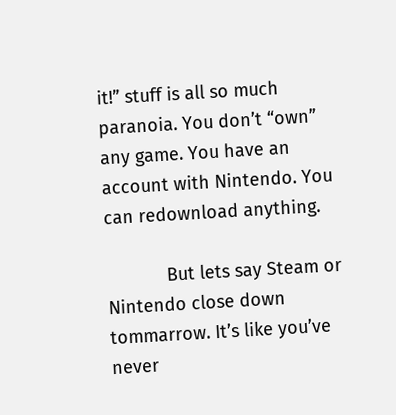it!” stuff is all so much paranoia. You don’t “own” any game. You have an account with Nintendo. You can redownload anything.

            But lets say Steam or Nintendo close down tommarrow. It’s like you’ve never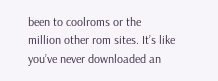been to coolroms or the million other rom sites. It’s like you’ve never downloaded an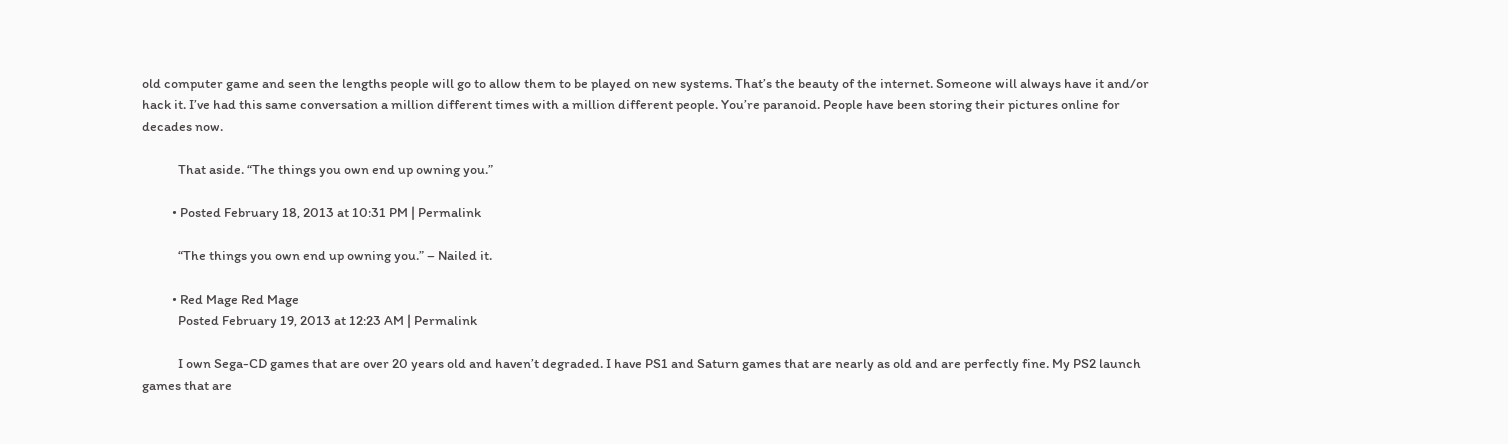old computer game and seen the lengths people will go to allow them to be played on new systems. That’s the beauty of the internet. Someone will always have it and/or hack it. I’ve had this same conversation a million different times with a million different people. You’re paranoid. People have been storing their pictures online for decades now.

            That aside. “The things you own end up owning you.”

          • Posted February 18, 2013 at 10:31 PM | Permalink

            “The things you own end up owning you.” – Nailed it.

          • Red Mage Red Mage
            Posted February 19, 2013 at 12:23 AM | Permalink

            I own Sega-CD games that are over 20 years old and haven’t degraded. I have PS1 and Saturn games that are nearly as old and are perfectly fine. My PS2 launch games that are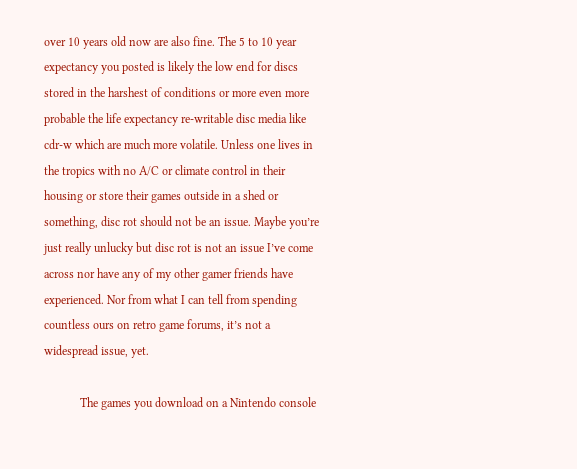over 10 years old now are also fine. The 5 to 10 year expectancy you posted is likely the low end for discs stored in the harshest of conditions or more even more probable the life expectancy re-writable disc media like cdr-w which are much more volatile. Unless one lives in the tropics with no A/C or climate control in their housing or store their games outside in a shed or something, disc rot should not be an issue. Maybe you’re just really unlucky but disc rot is not an issue I’ve come across nor have any of my other gamer friends have experienced. Nor from what I can tell from spending countless ours on retro game forums, it’s not a widespread issue, yet.

            The games you download on a Nintendo console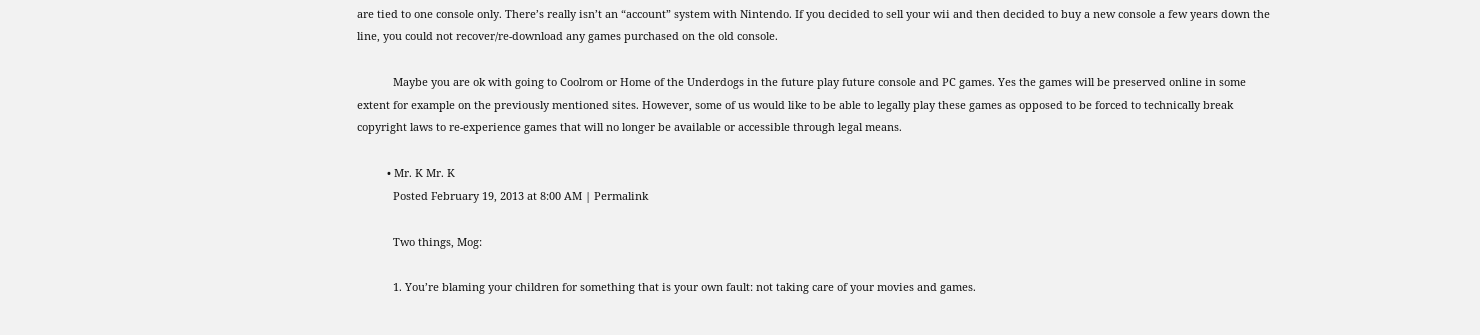are tied to one console only. There’s really isn’t an “account” system with Nintendo. If you decided to sell your wii and then decided to buy a new console a few years down the line, you could not recover/re-download any games purchased on the old console.

            Maybe you are ok with going to Coolrom or Home of the Underdogs in the future play future console and PC games. Yes the games will be preserved online in some extent for example on the previously mentioned sites. However, some of us would like to be able to legally play these games as opposed to be forced to technically break copyright laws to re-experience games that will no longer be available or accessible through legal means.

          • Mr. K Mr. K
            Posted February 19, 2013 at 8:00 AM | Permalink

            Two things, Mog:

            1. You’re blaming your children for something that is your own fault: not taking care of your movies and games.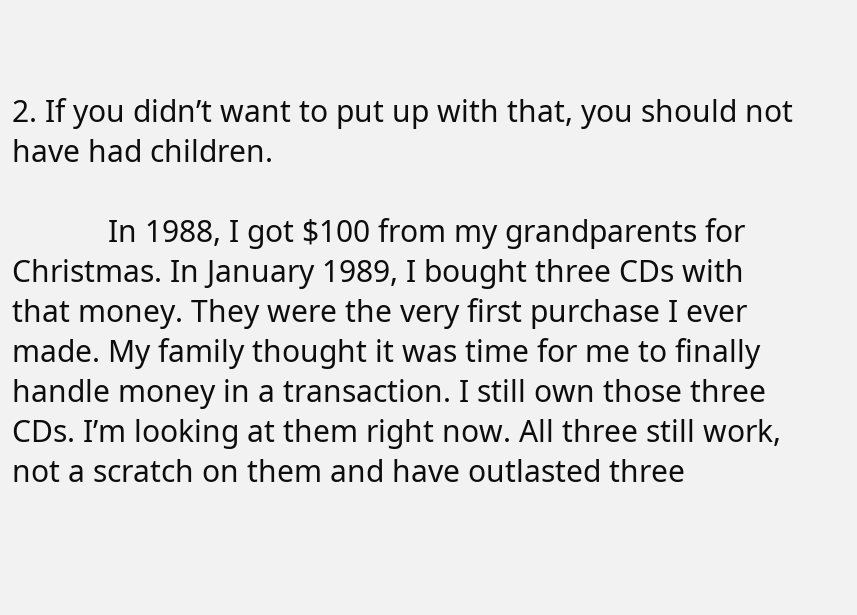2. If you didn’t want to put up with that, you should not have had children.

            In 1988, I got $100 from my grandparents for Christmas. In January 1989, I bought three CDs with that money. They were the very first purchase I ever made. My family thought it was time for me to finally handle money in a transaction. I still own those three CDs. I’m looking at them right now. All three still work, not a scratch on them and have outlasted three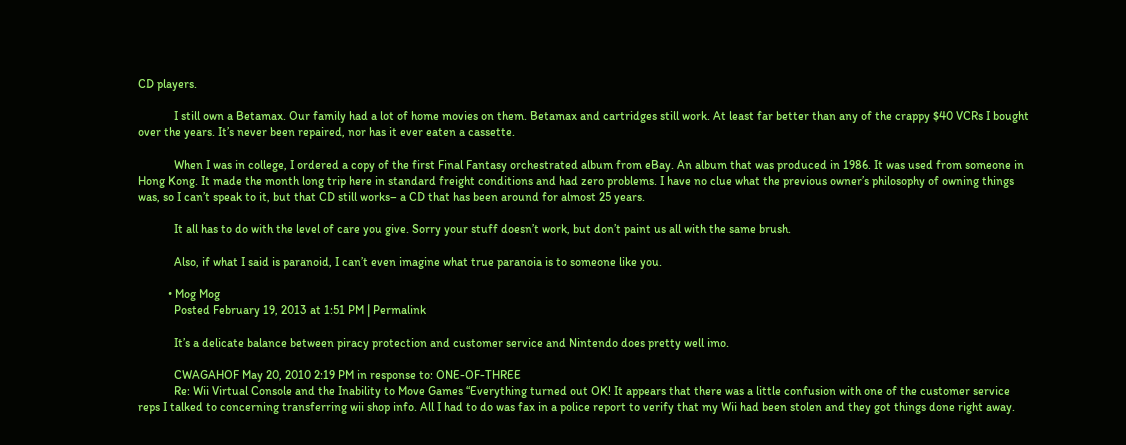CD players.

            I still own a Betamax. Our family had a lot of home movies on them. Betamax and cartridges still work. At least far better than any of the crappy $40 VCRs I bought over the years. It’s never been repaired, nor has it ever eaten a cassette.

            When I was in college, I ordered a copy of the first Final Fantasy orchestrated album from eBay. An album that was produced in 1986. It was used from someone in Hong Kong. It made the month long trip here in standard freight conditions and had zero problems. I have no clue what the previous owner’s philosophy of owning things was, so I can’t speak to it, but that CD still works– a CD that has been around for almost 25 years.

            It all has to do with the level of care you give. Sorry your stuff doesn’t work, but don’t paint us all with the same brush.

            Also, if what I said is paranoid, I can’t even imagine what true paranoia is to someone like you.

          • Mog Mog
            Posted February 19, 2013 at 1:51 PM | Permalink

            It’s a delicate balance between piracy protection and customer service and Nintendo does pretty well imo.

            CWAGAHOF May 20, 2010 2:19 PM in response to: ONE-OF-THREE
            Re: Wii Virtual Console and the Inability to Move Games “Everything turned out OK! It appears that there was a little confusion with one of the customer service reps I talked to concerning transferring wii shop info. All I had to do was fax in a police report to verify that my Wii had been stolen and they got things done right away.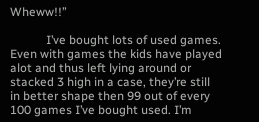Wheww!!”

            I’ve bought lots of used games. Even with games the kids have played alot and thus left lying around or stacked 3 high in a case, they’re still in better shape then 99 out of every 100 games I’ve bought used. I’m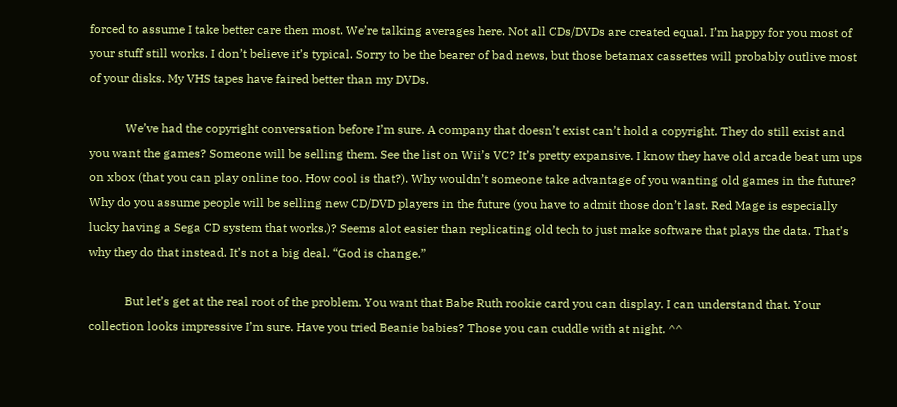forced to assume I take better care then most. We’re talking averages here. Not all CDs/DVDs are created equal. I’m happy for you most of your stuff still works. I don’t believe it’s typical. Sorry to be the bearer of bad news, but those betamax cassettes will probably outlive most of your disks. My VHS tapes have faired better than my DVDs.

            We’ve had the copyright conversation before I’m sure. A company that doesn’t exist can’t hold a copyright. They do still exist and you want the games? Someone will be selling them. See the list on Wii’s VC? It’s pretty expansive. I know they have old arcade beat um ups on xbox (that you can play online too. How cool is that?). Why wouldn’t someone take advantage of you wanting old games in the future? Why do you assume people will be selling new CD/DVD players in the future (you have to admit those don’t last. Red Mage is especially lucky having a Sega CD system that works.)? Seems alot easier than replicating old tech to just make software that plays the data. That’s why they do that instead. It’s not a big deal. “God is change.”

            But let’s get at the real root of the problem. You want that Babe Ruth rookie card you can display. I can understand that. Your collection looks impressive I’m sure. Have you tried Beanie babies? Those you can cuddle with at night. ^^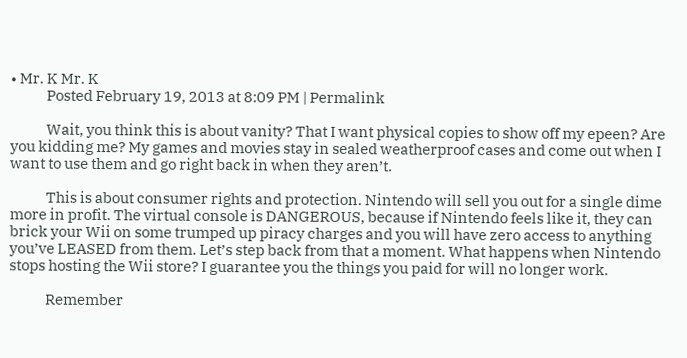• Mr. K Mr. K
            Posted February 19, 2013 at 8:09 PM | Permalink

            Wait, you think this is about vanity? That I want physical copies to show off my epeen? Are you kidding me? My games and movies stay in sealed weatherproof cases and come out when I want to use them and go right back in when they aren’t.

            This is about consumer rights and protection. Nintendo will sell you out for a single dime more in profit. The virtual console is DANGEROUS, because if Nintendo feels like it, they can brick your Wii on some trumped up piracy charges and you will have zero access to anything you’ve LEASED from them. Let’s step back from that a moment. What happens when Nintendo stops hosting the Wii store? I guarantee you the things you paid for will no longer work.

            Remember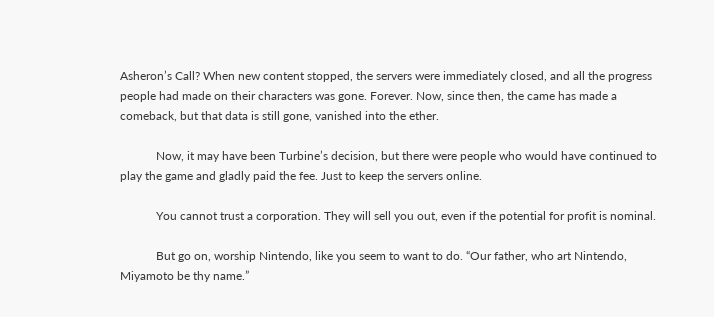Asheron’s Call? When new content stopped, the servers were immediately closed, and all the progress people had made on their characters was gone. Forever. Now, since then, the came has made a comeback, but that data is still gone, vanished into the ether.

            Now, it may have been Turbine’s decision, but there were people who would have continued to play the game and gladly paid the fee. Just to keep the servers online.

            You cannot trust a corporation. They will sell you out, even if the potential for profit is nominal.

            But go on, worship Nintendo, like you seem to want to do. “Our father, who art Nintendo, Miyamoto be thy name.”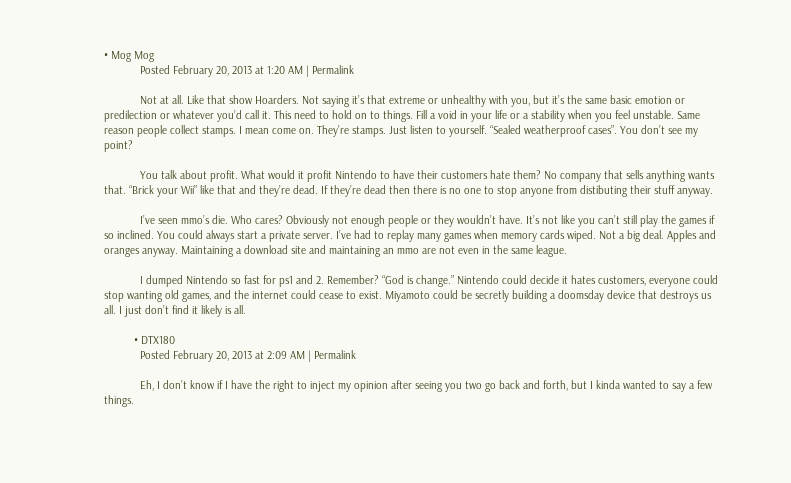• Mog Mog
            Posted February 20, 2013 at 1:20 AM | Permalink

            Not at all. Like that show Hoarders. Not saying it’s that extreme or unhealthy with you, but it’s the same basic emotion or predilection or whatever you’d call it. This need to hold on to things. Fill a void in your life or a stability when you feel unstable. Same reason people collect stamps. I mean come on. They’re stamps. Just listen to yourself. “Sealed weatherproof cases”. You don’t see my point?

            You talk about profit. What would it profit Nintendo to have their customers hate them? No company that sells anything wants that. “Brick your Wii” like that and they’re dead. If they’re dead then there is no one to stop anyone from distibuting their stuff anyway.

            I’ve seen mmo’s die. Who cares? Obviously not enough people or they wouldn’t have. It’s not like you can’t still play the games if so inclined. You could always start a private server. I’ve had to replay many games when memory cards wiped. Not a big deal. Apples and oranges anyway. Maintaining a download site and maintaining an mmo are not even in the same league.

            I dumped Nintendo so fast for ps1 and 2. Remember? “God is change.” Nintendo could decide it hates customers, everyone could stop wanting old games, and the internet could cease to exist. Miyamoto could be secretly building a doomsday device that destroys us all. I just don’t find it likely is all.

          • DTX180
            Posted February 20, 2013 at 2:09 AM | Permalink

            Eh, I don’t know if I have the right to inject my opinion after seeing you two go back and forth, but I kinda wanted to say a few things.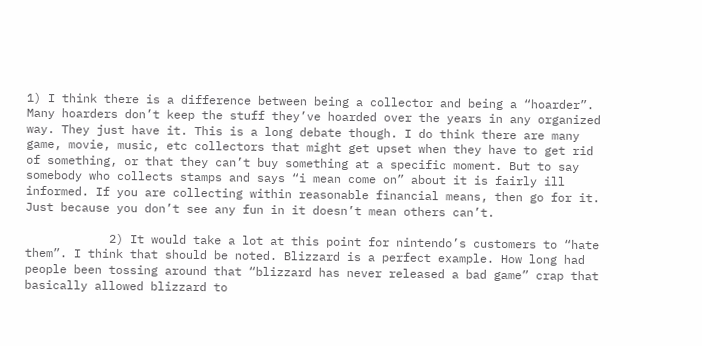1) I think there is a difference between being a collector and being a “hoarder”. Many hoarders don’t keep the stuff they’ve hoarded over the years in any organized way. They just have it. This is a long debate though. I do think there are many game, movie, music, etc collectors that might get upset when they have to get rid of something, or that they can’t buy something at a specific moment. But to say somebody who collects stamps and says “i mean come on” about it is fairly ill informed. If you are collecting within reasonable financial means, then go for it. Just because you don’t see any fun in it doesn’t mean others can’t.

            2) It would take a lot at this point for nintendo’s customers to “hate them”. I think that should be noted. Blizzard is a perfect example. How long had people been tossing around that “blizzard has never released a bad game” crap that basically allowed blizzard to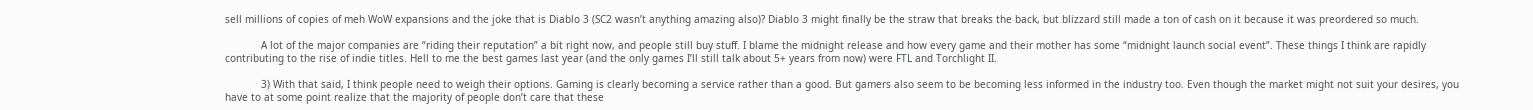sell millions of copies of meh WoW expansions and the joke that is Diablo 3 (SC2 wasn’t anything amazing also)? Diablo 3 might finally be the straw that breaks the back, but blizzard still made a ton of cash on it because it was preordered so much.

            A lot of the major companies are “riding their reputation” a bit right now, and people still buy stuff. I blame the midnight release and how every game and their mother has some “midnight launch social event”. These things I think are rapidly contributing to the rise of indie titles. Hell to me the best games last year (and the only games I’ll still talk about 5+ years from now) were FTL and Torchlight II.

            3) With that said, I think people need to weigh their options. Gaming is clearly becoming a service rather than a good. But gamers also seem to be becoming less informed in the industry too. Even though the market might not suit your desires, you have to at some point realize that the majority of people don’t care that these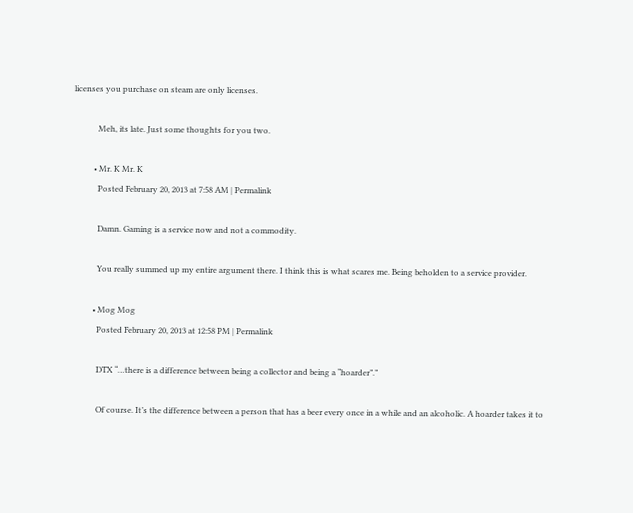licenses you purchase on steam are only licenses.

            Meh, its late. Just some thoughts for you two.

          • Mr. K Mr. K
            Posted February 20, 2013 at 7:58 AM | Permalink

            Damn. Gaming is a service now and not a commodity.

            You really summed up my entire argument there. I think this is what scares me. Being beholden to a service provider.

          • Mog Mog
            Posted February 20, 2013 at 12:58 PM | Permalink

            DTX “…there is a difference between being a collector and being a “hoarder”.”

            Of course. It’s the difference between a person that has a beer every once in a while and an alcoholic. A hoarder takes it to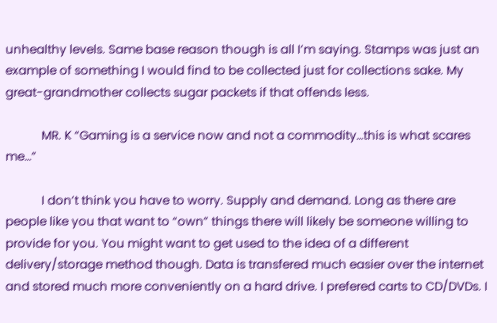unhealthy levels. Same base reason though is all I’m saying. Stamps was just an example of something I would find to be collected just for collections sake. My great-grandmother collects sugar packets if that offends less.

            MR. K “Gaming is a service now and not a commodity…this is what scares me…”

            I don’t think you have to worry. Supply and demand. Long as there are people like you that want to “own” things there will likely be someone willing to provide for you. You might want to get used to the idea of a different delivery/storage method though. Data is transfered much easier over the internet and stored much more conveniently on a hard drive. I prefered carts to CD/DVDs. I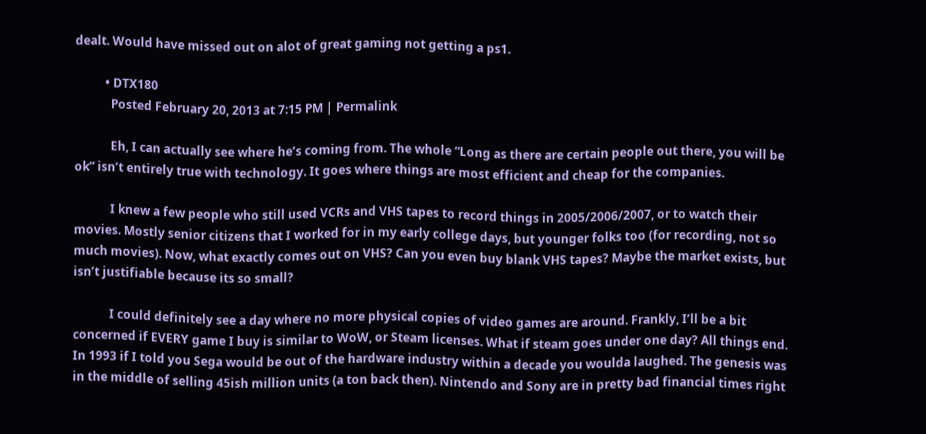dealt. Would have missed out on alot of great gaming not getting a ps1.

          • DTX180
            Posted February 20, 2013 at 7:15 PM | Permalink

            Eh, I can actually see where he’s coming from. The whole “Long as there are certain people out there, you will be ok” isn’t entirely true with technology. It goes where things are most efficient and cheap for the companies.

            I knew a few people who still used VCRs and VHS tapes to record things in 2005/2006/2007, or to watch their movies. Mostly senior citizens that I worked for in my early college days, but younger folks too (for recording, not so much movies). Now, what exactly comes out on VHS? Can you even buy blank VHS tapes? Maybe the market exists, but isn’t justifiable because its so small?

            I could definitely see a day where no more physical copies of video games are around. Frankly, I’ll be a bit concerned if EVERY game I buy is similar to WoW, or Steam licenses. What if steam goes under one day? All things end. In 1993 if I told you Sega would be out of the hardware industry within a decade you woulda laughed. The genesis was in the middle of selling 45ish million units (a ton back then). Nintendo and Sony are in pretty bad financial times right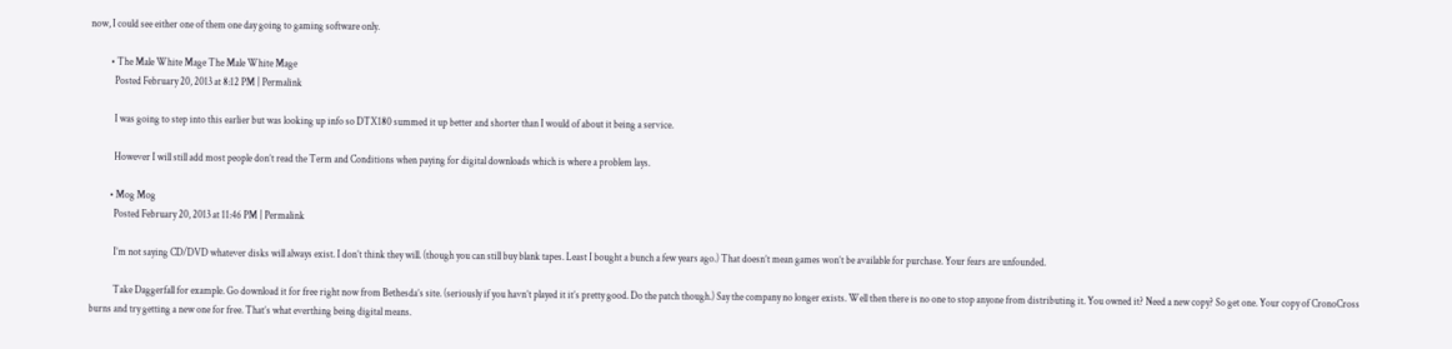now, I could see either one of them one day going to gaming software only.

          • The Male White Mage The Male White Mage
            Posted February 20, 2013 at 8:12 PM | Permalink

            I was going to step into this earlier but was looking up info so DTX180 summed it up better and shorter than I would of about it being a service.

            However I will still add most people don’t read the Term and Conditions when paying for digital downloads which is where a problem lays.

          • Mog Mog
            Posted February 20, 2013 at 11:46 PM | Permalink

            I’m not saying CD/DVD whatever disks will always exist. I don’t think they will. (though you can still buy blank tapes. Least I bought a bunch a few years ago.) That doesn’t mean games won’t be available for purchase. Your fears are unfounded.

            Take Daggerfall for example. Go download it for free right now from Bethesda’s site. (seriously if you havn’t played it it’s pretty good. Do the patch though.) Say the company no longer exists. Well then there is no one to stop anyone from distributing it. You owned it? Need a new copy? So get one. Your copy of CronoCross burns and try getting a new one for free. That’s what everthing being digital means.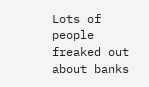Lots of people freaked out about banks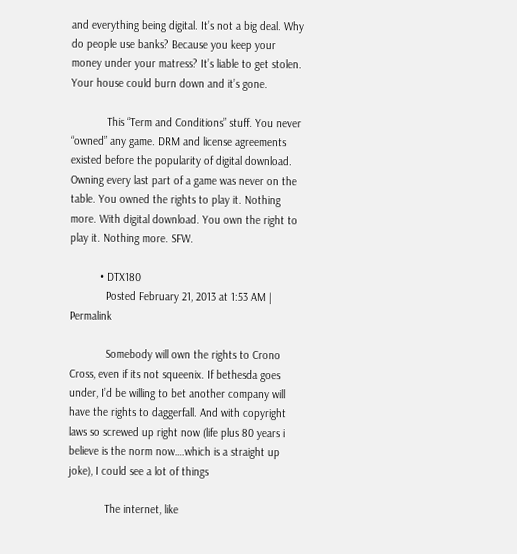and everything being digital. It’s not a big deal. Why do people use banks? Because you keep your money under your matress? It’s liable to get stolen. Your house could burn down and it’s gone.

            This “Term and Conditions” stuff. You never “owned” any game. DRM and license agreements existed before the popularity of digital download. Owning every last part of a game was never on the table. You owned the rights to play it. Nothing more. With digital download. You own the right to play it. Nothing more. SFW.

          • DTX180
            Posted February 21, 2013 at 1:53 AM | Permalink

            Somebody will own the rights to Crono Cross, even if its not squeenix. If bethesda goes under, I’d be willing to bet another company will have the rights to daggerfall. And with copyright laws so screwed up right now (life plus 80 years i believe is the norm now….which is a straight up joke), I could see a lot of things

            The internet, like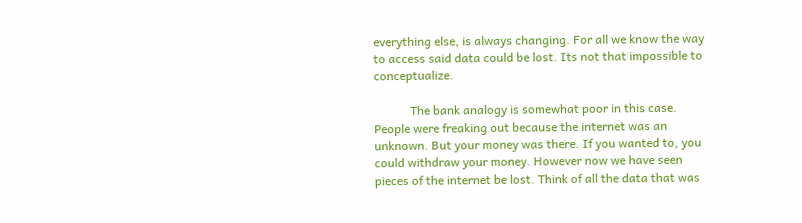everything else, is always changing. For all we know the way to access said data could be lost. Its not that impossible to conceptualize.

            The bank analogy is somewhat poor in this case. People were freaking out because the internet was an unknown. But your money was there. If you wanted to, you could withdraw your money. However now we have seen pieces of the internet be lost. Think of all the data that was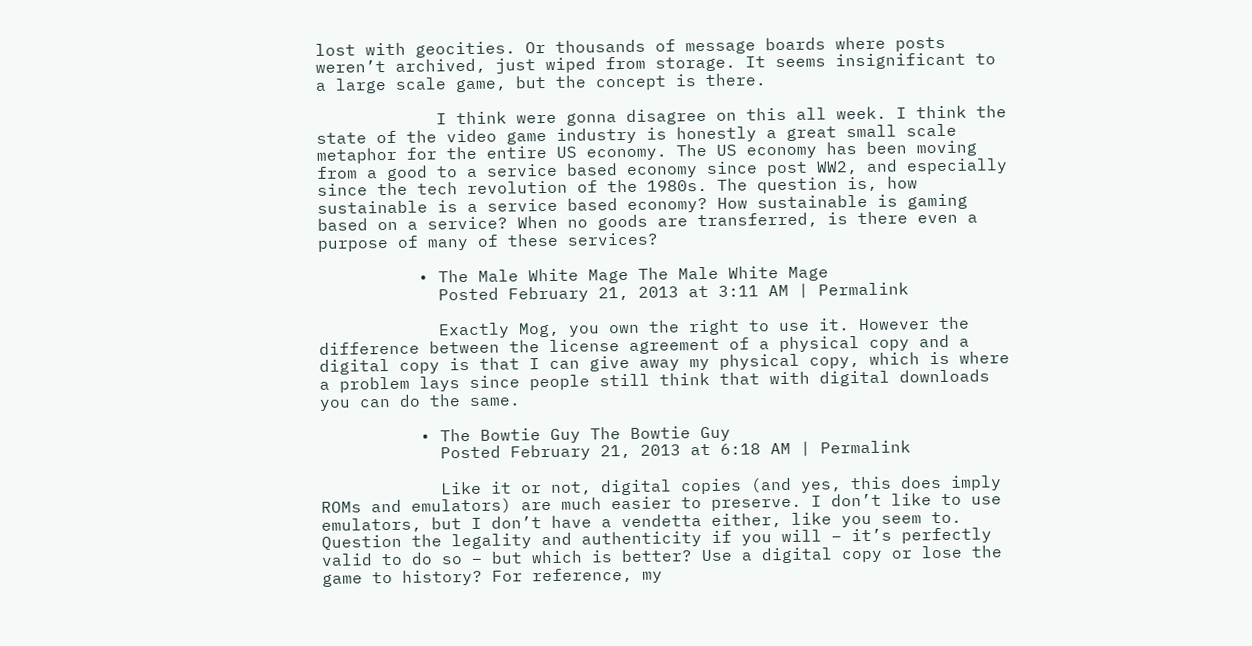lost with geocities. Or thousands of message boards where posts weren’t archived, just wiped from storage. It seems insignificant to a large scale game, but the concept is there.

            I think were gonna disagree on this all week. I think the state of the video game industry is honestly a great small scale metaphor for the entire US economy. The US economy has been moving from a good to a service based economy since post WW2, and especially since the tech revolution of the 1980s. The question is, how sustainable is a service based economy? How sustainable is gaming based on a service? When no goods are transferred, is there even a purpose of many of these services?

          • The Male White Mage The Male White Mage
            Posted February 21, 2013 at 3:11 AM | Permalink

            Exactly Mog, you own the right to use it. However the difference between the license agreement of a physical copy and a digital copy is that I can give away my physical copy, which is where a problem lays since people still think that with digital downloads you can do the same.

          • The Bowtie Guy The Bowtie Guy
            Posted February 21, 2013 at 6:18 AM | Permalink

            Like it or not, digital copies (and yes, this does imply ROMs and emulators) are much easier to preserve. I don’t like to use emulators, but I don’t have a vendetta either, like you seem to. Question the legality and authenticity if you will – it’s perfectly valid to do so – but which is better? Use a digital copy or lose the game to history? For reference, my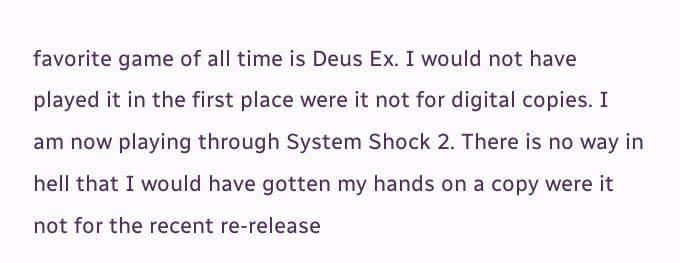favorite game of all time is Deus Ex. I would not have played it in the first place were it not for digital copies. I am now playing through System Shock 2. There is no way in hell that I would have gotten my hands on a copy were it not for the recent re-release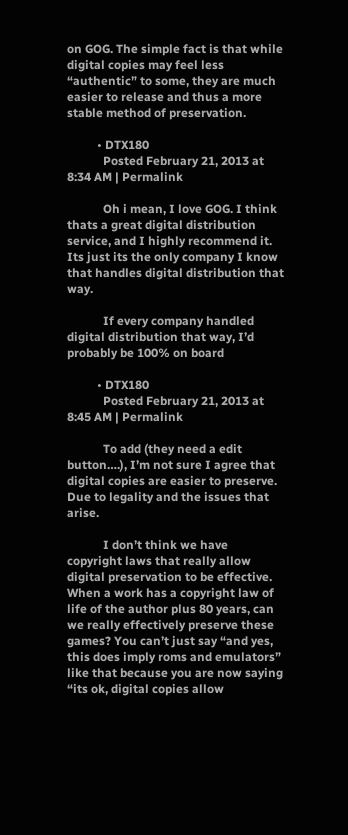on GOG. The simple fact is that while digital copies may feel less “authentic” to some, they are much easier to release and thus a more stable method of preservation.

          • DTX180
            Posted February 21, 2013 at 8:34 AM | Permalink

            Oh i mean, I love GOG. I think thats a great digital distribution service, and I highly recommend it. Its just its the only company I know that handles digital distribution that way.

            If every company handled digital distribution that way, I’d probably be 100% on board

          • DTX180
            Posted February 21, 2013 at 8:45 AM | Permalink

            To add (they need a edit button….), I’m not sure I agree that digital copies are easier to preserve. Due to legality and the issues that arise.

            I don’t think we have copyright laws that really allow digital preservation to be effective. When a work has a copyright law of life of the author plus 80 years, can we really effectively preserve these games? You can’t just say “and yes, this does imply roms and emulators” like that because you are now saying “its ok, digital copies allow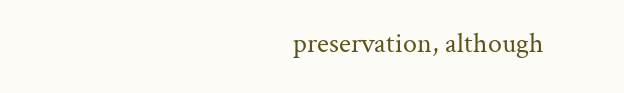preservation, although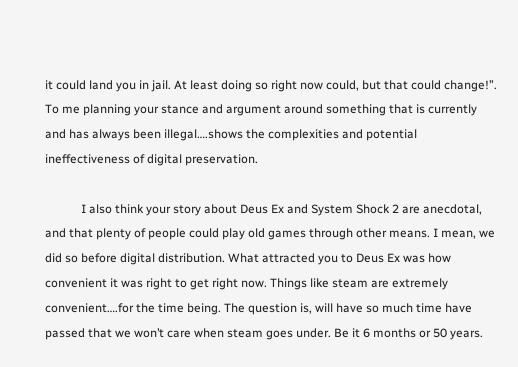it could land you in jail. At least doing so right now could, but that could change!”. To me planning your stance and argument around something that is currently and has always been illegal….shows the complexities and potential ineffectiveness of digital preservation.

            I also think your story about Deus Ex and System Shock 2 are anecdotal, and that plenty of people could play old games through other means. I mean, we did so before digital distribution. What attracted you to Deus Ex was how convenient it was right to get right now. Things like steam are extremely convenient….for the time being. The question is, will have so much time have passed that we won’t care when steam goes under. Be it 6 months or 50 years.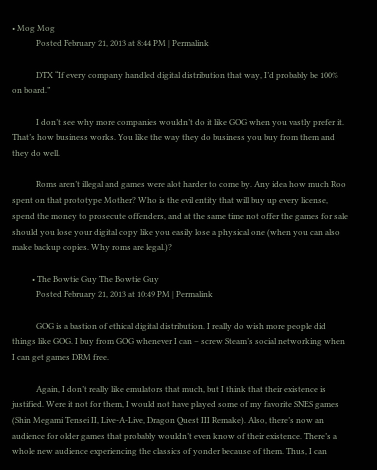• Mog Mog
            Posted February 21, 2013 at 8:44 PM | Permalink

            DTX “If every company handled digital distribution that way, I’d probably be 100% on board.”

            I don’t see why more companies wouldn’t do it like GOG when you vastly prefer it. That’s how business works. You like the way they do business you buy from them and they do well.

            Roms aren’t illegal and games were alot harder to come by. Any idea how much Roo spent on that prototype Mother? Who is the evil entity that will buy up every license, spend the money to prosecute offenders, and at the same time not offer the games for sale should you lose your digital copy like you easily lose a physical one (when you can also make backup copies. Why roms are legal.)?

          • The Bowtie Guy The Bowtie Guy
            Posted February 21, 2013 at 10:49 PM | Permalink

            GOG is a bastion of ethical digital distribution. I really do wish more people did things like GOG. I buy from GOG whenever I can – screw Steam’s social networking when I can get games DRM free.

            Again, I don’t really like emulators that much, but I think that their existence is justified. Were it not for them, I would not have played some of my favorite SNES games (Shin Megami Tensei II, Live-A-Live, Dragon Quest III Remake). Also, there’s now an audience for older games that probably wouldn’t even know of their existence. There’s a whole new audience experiencing the classics of yonder because of them. Thus, I can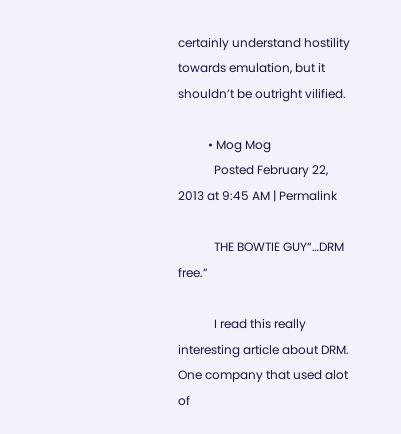certainly understand hostility towards emulation, but it shouldn’t be outright vilified.

          • Mog Mog
            Posted February 22, 2013 at 9:45 AM | Permalink

            THE BOWTIE GUY“…DRM free.”

            I read this really interesting article about DRM. One company that used alot of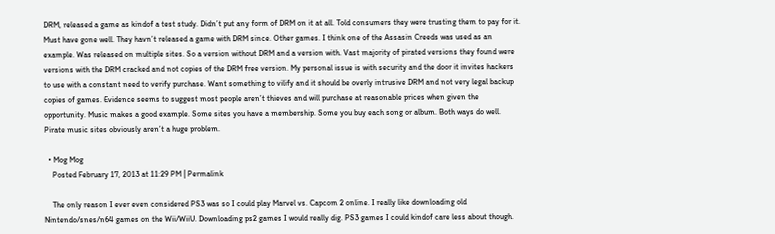DRM, released a game as kindof a test study. Didn’t put any form of DRM on it at all. Told consumers they were trusting them to pay for it. Must have gone well. They havn’t released a game with DRM since. Other games. I think one of the Assasin Creeds was used as an example. Was released on multiple sites. So a version without DRM and a version with. Vast majority of pirated versions they found were versions with the DRM cracked and not copies of the DRM free version. My personal issue is with security and the door it invites hackers to use with a constant need to verify purchase. Want something to vilify and it should be overly intrusive DRM and not very legal backup copies of games. Evidence seems to suggest most people aren’t thieves and will purchase at reasonable prices when given the opportunity. Music makes a good example. Some sites you have a membership. Some you buy each song or album. Both ways do well. Pirate music sites obviously aren’t a huge problem.

  • Mog Mog
    Posted February 17, 2013 at 11:29 PM | Permalink

    The only reason I ever even considered PS3 was so I could play Marvel vs. Capcom 2 online. I really like downloading old Nintendo/snes/n64 games on the Wii/WiiU. Downloading ps2 games I would really dig. PS3 games I could kindof care less about though.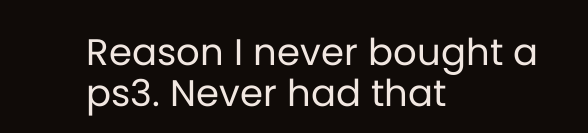Reason I never bought a ps3. Never had that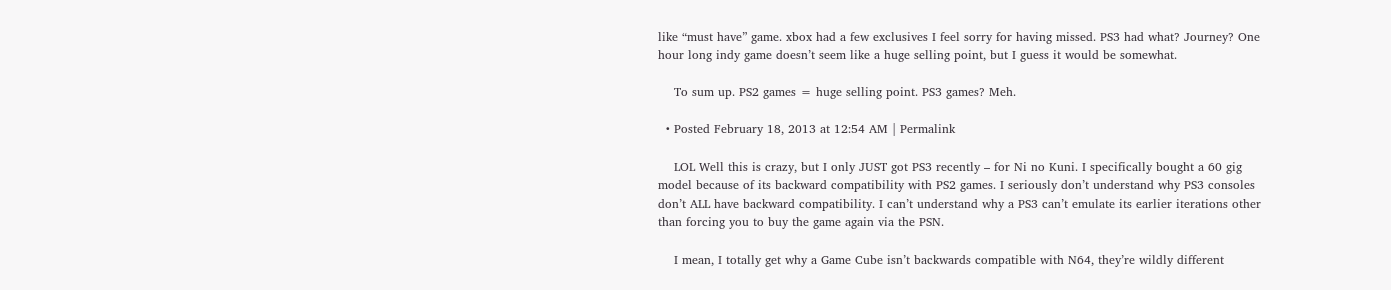like “must have” game. xbox had a few exclusives I feel sorry for having missed. PS3 had what? Journey? One hour long indy game doesn’t seem like a huge selling point, but I guess it would be somewhat.

    To sum up. PS2 games = huge selling point. PS3 games? Meh.

  • Posted February 18, 2013 at 12:54 AM | Permalink

    LOL Well this is crazy, but I only JUST got PS3 recently – for Ni no Kuni. I specifically bought a 60 gig model because of its backward compatibility with PS2 games. I seriously don’t understand why PS3 consoles don’t ALL have backward compatibility. I can’t understand why a PS3 can’t emulate its earlier iterations other than forcing you to buy the game again via the PSN.

    I mean, I totally get why a Game Cube isn’t backwards compatible with N64, they’re wildly different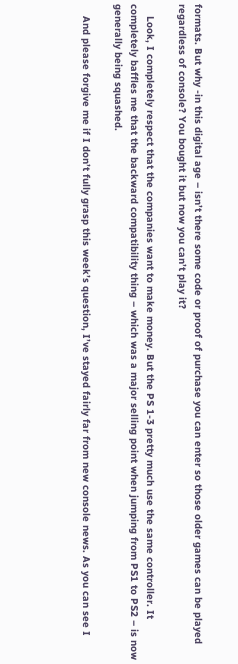formats. But why -in this digital age – isn’t there some code or proof of purchase you can enter so those older games can be played regardless of console? You bought it but now you can’t play it?

    Look, I completely respect that the companies want to make money. But the PS 1-3 pretty much use the same controller. It completely baffles me that the backward compatibility thing – which was a major selling point when jumping from PS1 to PS2 – is now generally being squashed.

    And please forgive me if I don’t fully grasp this week’s question, I’ve stayed fairly far from new console news. As you can see I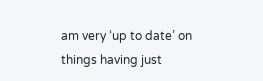am very ‘up to date’ on things having just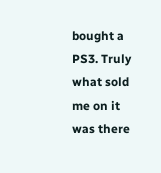bought a PS3. Truly what sold me on it was there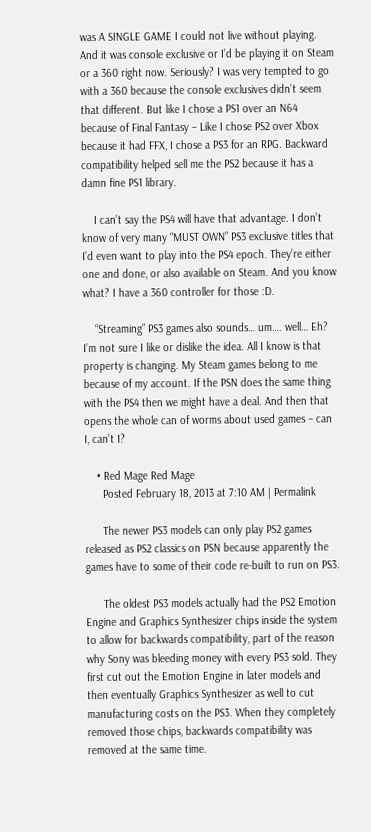was A SINGLE GAME I could not live without playing. And it was console exclusive or I’d be playing it on Steam or a 360 right now. Seriously? I was very tempted to go with a 360 because the console exclusives didn’t seem that different. But like I chose a PS1 over an N64 because of Final Fantasy – Like I chose PS2 over Xbox because it had FFX, I chose a PS3 for an RPG. Backward compatibility helped sell me the PS2 because it has a damn fine PS1 library.

    I can’t say the PS4 will have that advantage. I don’t know of very many “MUST OWN” PS3 exclusive titles that I’d even want to play into the PS4 epoch. They’re either one and done, or also available on Steam. And you know what? I have a 360 controller for those :D.

    “Streaming” PS3 games also sounds… um…. well… Eh? I’m not sure I like or dislike the idea. All I know is that property is changing. My Steam games belong to me because of my account. If the PSN does the same thing with the PS4 then we might have a deal. And then that opens the whole can of worms about used games – can I, can’t I?

    • Red Mage Red Mage
      Posted February 18, 2013 at 7:10 AM | Permalink

      The newer PS3 models can only play PS2 games released as PS2 classics on PSN because apparently the games have to some of their code re-built to run on PS3.

      The oldest PS3 models actually had the PS2 Emotion Engine and Graphics Synthesizer chips inside the system to allow for backwards compatibility, part of the reason why Sony was bleeding money with every PS3 sold. They first cut out the Emotion Engine in later models and then eventually Graphics Synthesizer as well to cut manufacturing costs on the PS3. When they completely removed those chips, backwards compatibility was removed at the same time.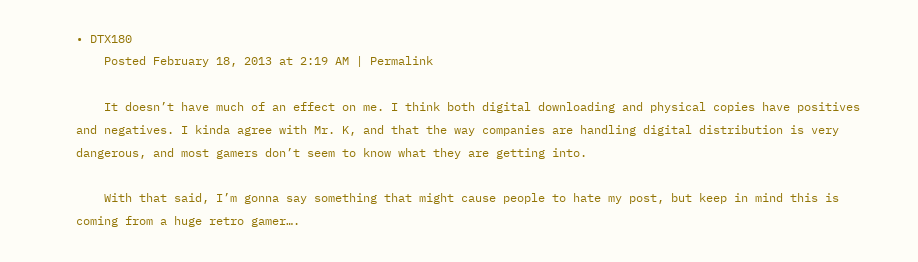• DTX180
    Posted February 18, 2013 at 2:19 AM | Permalink

    It doesn’t have much of an effect on me. I think both digital downloading and physical copies have positives and negatives. I kinda agree with Mr. K, and that the way companies are handling digital distribution is very dangerous, and most gamers don’t seem to know what they are getting into.

    With that said, I’m gonna say something that might cause people to hate my post, but keep in mind this is coming from a huge retro gamer….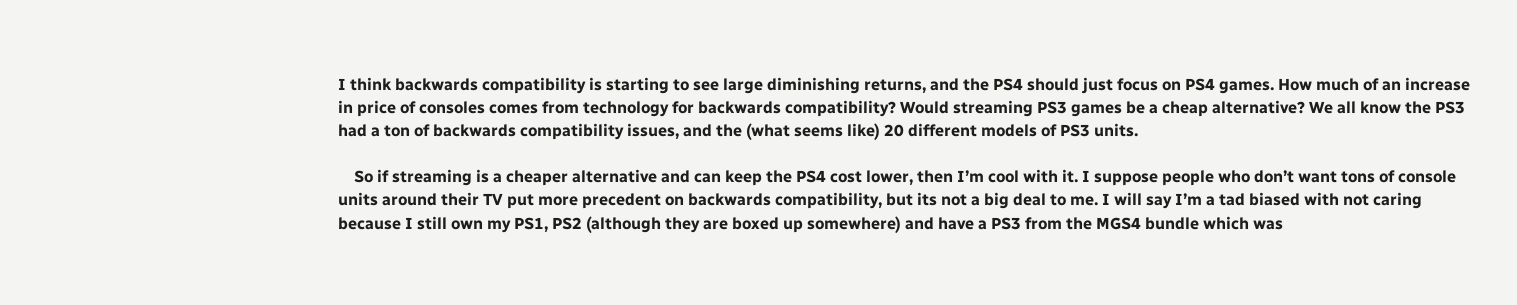I think backwards compatibility is starting to see large diminishing returns, and the PS4 should just focus on PS4 games. How much of an increase in price of consoles comes from technology for backwards compatibility? Would streaming PS3 games be a cheap alternative? We all know the PS3 had a ton of backwards compatibility issues, and the (what seems like) 20 different models of PS3 units.

    So if streaming is a cheaper alternative and can keep the PS4 cost lower, then I’m cool with it. I suppose people who don’t want tons of console units around their TV put more precedent on backwards compatibility, but its not a big deal to me. I will say I’m a tad biased with not caring because I still own my PS1, PS2 (although they are boxed up somewhere) and have a PS3 from the MGS4 bundle which was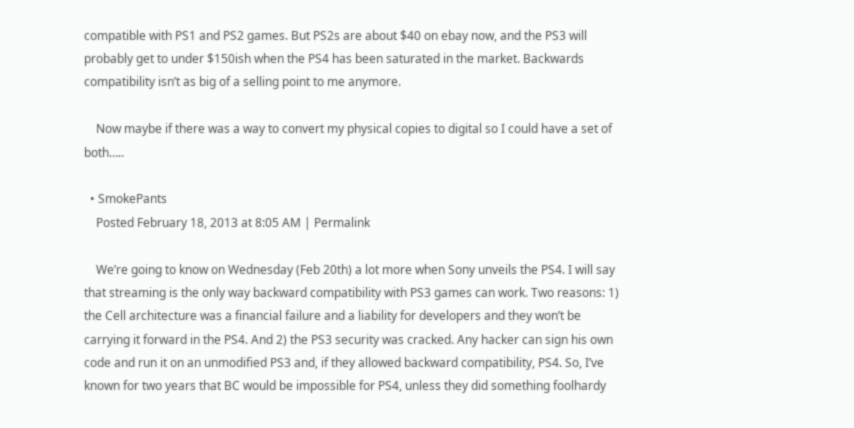compatible with PS1 and PS2 games. But PS2s are about $40 on ebay now, and the PS3 will probably get to under $150ish when the PS4 has been saturated in the market. Backwards compatibility isn’t as big of a selling point to me anymore.

    Now maybe if there was a way to convert my physical copies to digital so I could have a set of both…..

  • SmokePants
    Posted February 18, 2013 at 8:05 AM | Permalink

    We’re going to know on Wednesday (Feb 20th) a lot more when Sony unveils the PS4. I will say that streaming is the only way backward compatibility with PS3 games can work. Two reasons: 1) the Cell architecture was a financial failure and a liability for developers and they won’t be carrying it forward in the PS4. And 2) the PS3 security was cracked. Any hacker can sign his own code and run it on an unmodified PS3 and, if they allowed backward compatibility, PS4. So, I’ve known for two years that BC would be impossible for PS4, unless they did something foolhardy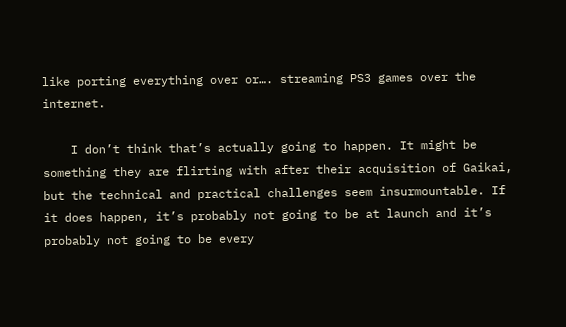like porting everything over or…. streaming PS3 games over the internet.

    I don’t think that’s actually going to happen. It might be something they are flirting with after their acquisition of Gaikai, but the technical and practical challenges seem insurmountable. If it does happen, it’s probably not going to be at launch and it’s probably not going to be every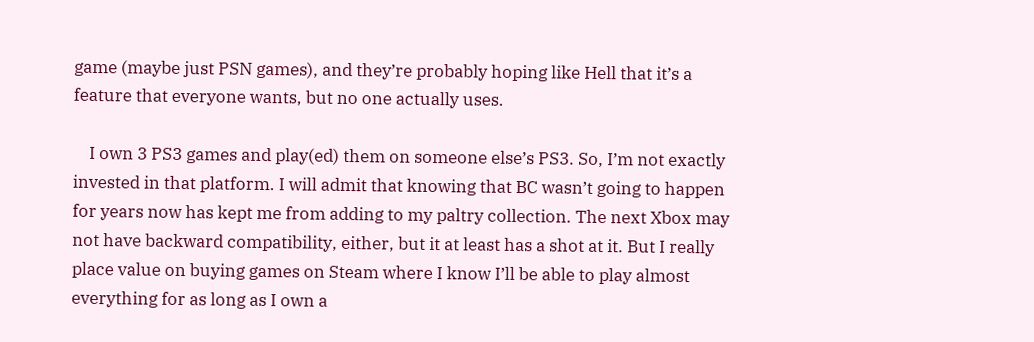game (maybe just PSN games), and they’re probably hoping like Hell that it’s a feature that everyone wants, but no one actually uses.

    I own 3 PS3 games and play(ed) them on someone else’s PS3. So, I’m not exactly invested in that platform. I will admit that knowing that BC wasn’t going to happen for years now has kept me from adding to my paltry collection. The next Xbox may not have backward compatibility, either, but it at least has a shot at it. But I really place value on buying games on Steam where I know I’ll be able to play almost everything for as long as I own a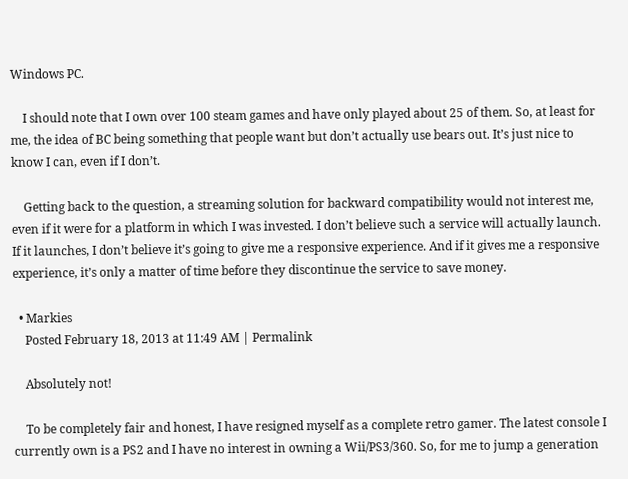Windows PC.

    I should note that I own over 100 steam games and have only played about 25 of them. So, at least for me, the idea of BC being something that people want but don’t actually use bears out. It’s just nice to know I can, even if I don’t.

    Getting back to the question, a streaming solution for backward compatibility would not interest me, even if it were for a platform in which I was invested. I don’t believe such a service will actually launch. If it launches, I don’t believe it’s going to give me a responsive experience. And if it gives me a responsive experience, it’s only a matter of time before they discontinue the service to save money.

  • Markies
    Posted February 18, 2013 at 11:49 AM | Permalink

    Absolutely not!

    To be completely fair and honest, I have resigned myself as a complete retro gamer. The latest console I currently own is a PS2 and I have no interest in owning a Wii/PS3/360. So, for me to jump a generation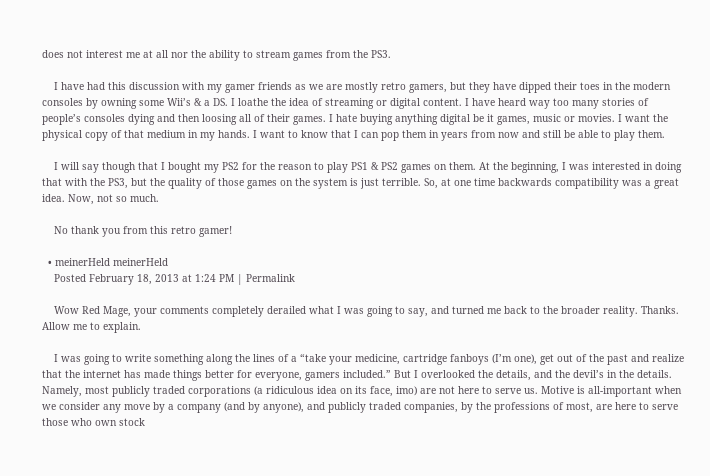does not interest me at all nor the ability to stream games from the PS3.

    I have had this discussion with my gamer friends as we are mostly retro gamers, but they have dipped their toes in the modern consoles by owning some Wii’s & a DS. I loathe the idea of streaming or digital content. I have heard way too many stories of people’s consoles dying and then loosing all of their games. I hate buying anything digital be it games, music or movies. I want the physical copy of that medium in my hands. I want to know that I can pop them in years from now and still be able to play them.

    I will say though that I bought my PS2 for the reason to play PS1 & PS2 games on them. At the beginning, I was interested in doing that with the PS3, but the quality of those games on the system is just terrible. So, at one time backwards compatibility was a great idea. Now, not so much.

    No thank you from this retro gamer!

  • meinerHeld meinerHeld
    Posted February 18, 2013 at 1:24 PM | Permalink

    Wow Red Mage, your comments completely derailed what I was going to say, and turned me back to the broader reality. Thanks. Allow me to explain.

    I was going to write something along the lines of a “take your medicine, cartridge fanboys (I’m one), get out of the past and realize that the internet has made things better for everyone, gamers included.” But I overlooked the details, and the devil’s in the details. Namely, most publicly traded corporations (a ridiculous idea on its face, imo) are not here to serve us. Motive is all-important when we consider any move by a company (and by anyone), and publicly traded companies, by the professions of most, are here to serve those who own stock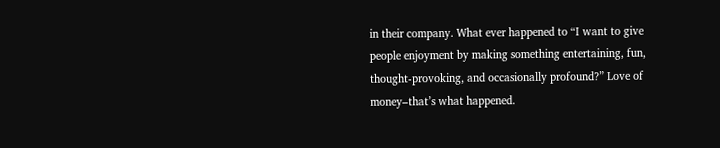in their company. What ever happened to “I want to give people enjoyment by making something entertaining, fun, thought-provoking, and occasionally profound?” Love of money–that’s what happened.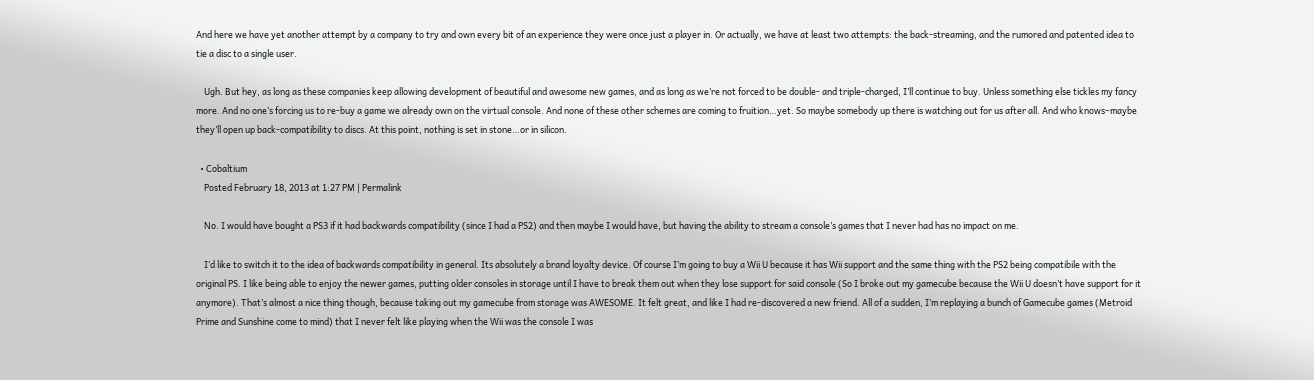And here we have yet another attempt by a company to try and own every bit of an experience they were once just a player in. Or actually, we have at least two attempts: the back-streaming, and the rumored and patented idea to tie a disc to a single user.

    Ugh. But hey, as long as these companies keep allowing development of beautiful and awesome new games, and as long as we’re not forced to be double- and triple-charged, I’ll continue to buy. Unless something else tickles my fancy more. And no one’s forcing us to re-buy a game we already own on the virtual console. And none of these other schemes are coming to fruition…yet. So maybe somebody up there is watching out for us after all. And who knows–maybe they’ll open up back-compatibility to discs. At this point, nothing is set in stone…or in silicon.

  • Cobaltium
    Posted February 18, 2013 at 1:27 PM | Permalink

    No. I would have bought a PS3 if it had backwards compatibility (since I had a PS2) and then maybe I would have, but having the ability to stream a console’s games that I never had has no impact on me.

    I’d like to switch it to the idea of backwards compatibility in general. Its absolutely a brand loyalty device. Of course I’m going to buy a Wii U because it has Wii support and the same thing with the PS2 being compatibile with the original PS. I like being able to enjoy the newer games, putting older consoles in storage until I have to break them out when they lose support for said console (So I broke out my gamecube because the Wii U doesn’t have support for it anymore). That’s almost a nice thing though, because taking out my gamecube from storage was AWESOME. It felt great, and like I had re-discovered a new friend. All of a sudden, I’m replaying a bunch of Gamecube games (Metroid Prime and Sunshine come to mind) that I never felt like playing when the Wii was the console I was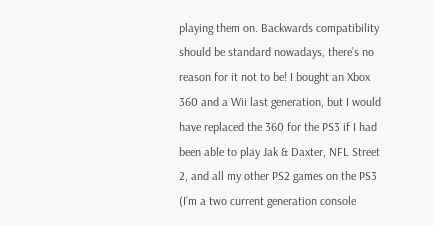playing them on. Backwards compatibility should be standard nowadays, there’s no reason for it not to be! I bought an Xbox 360 and a Wii last generation, but I would have replaced the 360 for the PS3 if I had been able to play Jak & Daxter, NFL Street 2, and all my other PS2 games on the PS3 (I’m a two current generation console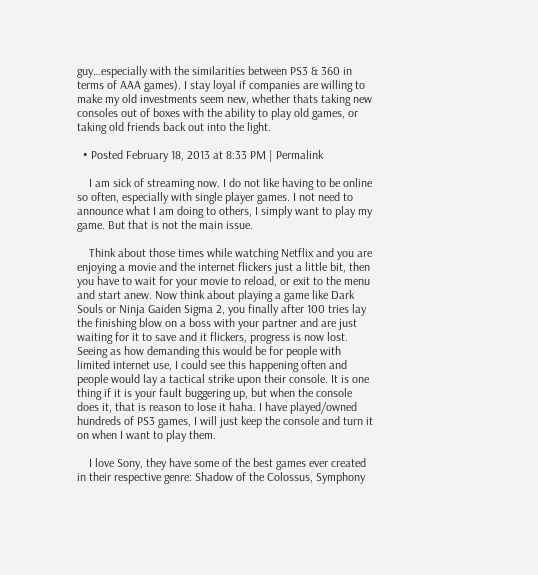guy…especially with the similarities between PS3 & 360 in terms of AAA games). I stay loyal if companies are willing to make my old investments seem new, whether thats taking new consoles out of boxes with the ability to play old games, or taking old friends back out into the light.

  • Posted February 18, 2013 at 8:33 PM | Permalink

    I am sick of streaming now. I do not like having to be online so often, especially with single player games. I not need to announce what I am doing to others, I simply want to play my game. But that is not the main issue.

    Think about those times while watching Netflix and you are enjoying a movie and the internet flickers just a little bit, then you have to wait for your movie to reload, or exit to the menu and start anew. Now think about playing a game like Dark Souls or Ninja Gaiden Sigma 2, you finally after 100 tries lay the finishing blow on a boss with your partner and are just waiting for it to save and it flickers, progress is now lost. Seeing as how demanding this would be for people with limited internet use, I could see this happening often and people would lay a tactical strike upon their console. It is one thing if it is your fault buggering up, but when the console does it, that is reason to lose it haha. I have played/owned hundreds of PS3 games, I will just keep the console and turn it on when I want to play them.

    I love Sony, they have some of the best games ever created in their respective genre: Shadow of the Colossus, Symphony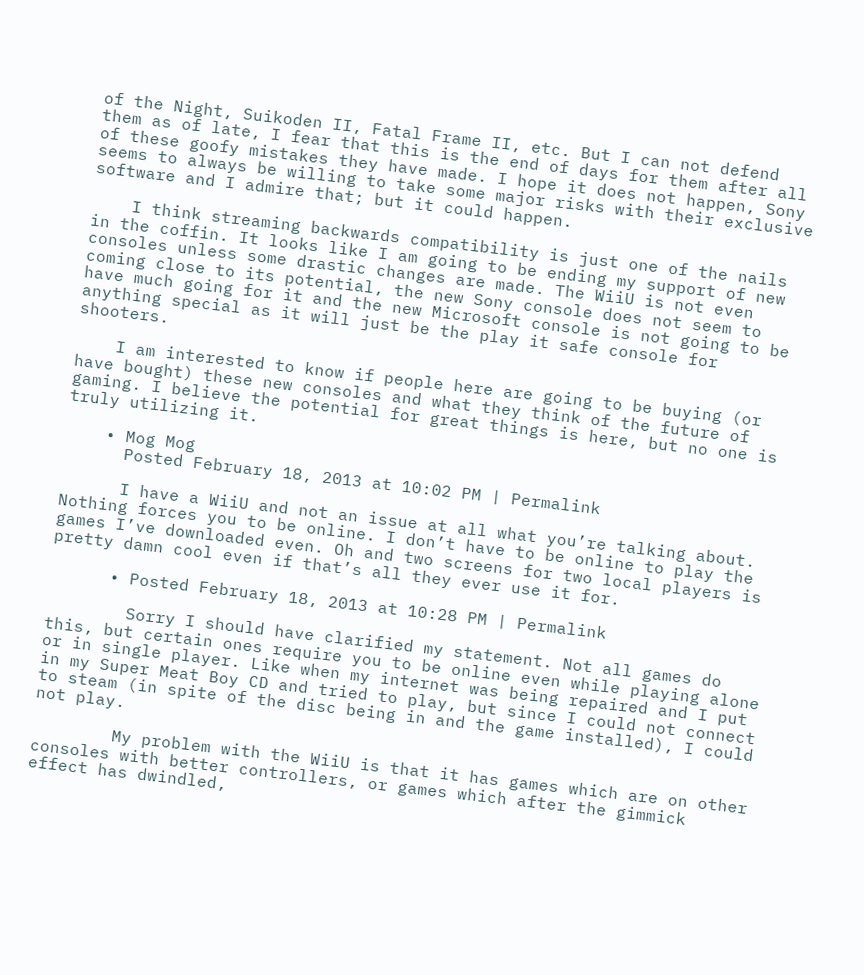of the Night, Suikoden II, Fatal Frame II, etc. But I can not defend them as of late, I fear that this is the end of days for them after all of these goofy mistakes they have made. I hope it does not happen, Sony seems to always be willing to take some major risks with their exclusive software and I admire that; but it could happen.

    I think streaming backwards compatibility is just one of the nails in the coffin. It looks like I am going to be ending my support of new consoles unless some drastic changes are made. The WiiU is not even coming close to its potential, the new Sony console does not seem to have much going for it and the new Microsoft console is not going to be anything special as it will just be the play it safe console for shooters.

    I am interested to know if people here are going to be buying (or have bought) these new consoles and what they think of the future of gaming. I believe the potential for great things is here, but no one is truly utilizing it.

    • Mog Mog
      Posted February 18, 2013 at 10:02 PM | Permalink

      I have a WiiU and not an issue at all what you’re talking about. Nothing forces you to be online. I don’t have to be online to play the games I’ve downloaded even. Oh and two screens for two local players is pretty damn cool even if that’s all they ever use it for.

      • Posted February 18, 2013 at 10:28 PM | Permalink

        Sorry I should have clarified my statement. Not all games do this, but certain ones require you to be online even while playing alone or in single player. Like when my internet was being repaired and I put in my Super Meat Boy CD and tried to play, but since I could not connect to steam (in spite of the disc being in and the game installed), I could not play.

        My problem with the WiiU is that it has games which are on other consoles with better controllers, or games which after the gimmick effect has dwindled,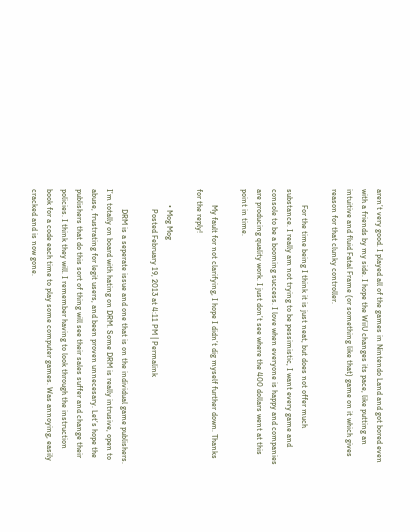aren’t very good. I played all of the games in Nintendo Land and got bored even with a friends by my side. I hope the WiiU changes its pace, like putting an intuitive and fluid Fatal Frame (or something like that) game on it which gives reason for that clunky controller.

        For the time being I think it is just neat, but does not offer much substance. I really am not trying to be pessimistic, I want every game and console to be a booming success. I love when everyone is happy and companies are producing quality work. I just don’t see where the 400 dollars went at this point in time.

        My fault for not clarifying, I hope I didn’t dig myself further down. Thanks for the reply!

        • Mog Mog
          Posted February 19, 2013 at 4:11 PM | Permalink

          DRM is a seperate issue and one that is on the individual game publishers. I’m totally on board with hating on DRM. Some DRM is really intrusive, open to abuse, frustrating for legit users, and been proven unnecesary. Let’s hope the publishers that do this sort of thing will see their sales suffer and change their policies. I think they will. I remember having to look through the instruction book for a code each time to play some computer games. Was annoying, easily cracked and is now gone.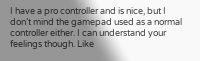I have a pro controller and is nice, but I don’t mind the gamepad used as a normal controller either. I can understand your feelings though. Like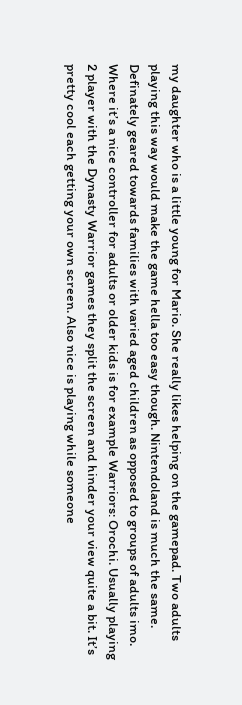my daughter who is a little young for Mario. She really likes helping on the gamepad. Two adults playing this way would make the game hella too easy though. Nintendoland is much the same. Definately geared towards families with varied aged children as opposed to groups of adults imo. Where it’s a nice controller for adults or older kids is for example Warriors: Orochi. Usually playing 2 player with the Dynasty Warrior games they split the screen and hinder your view quite a bit. It’s pretty cool each getting your own screen. Also nice is playing while someone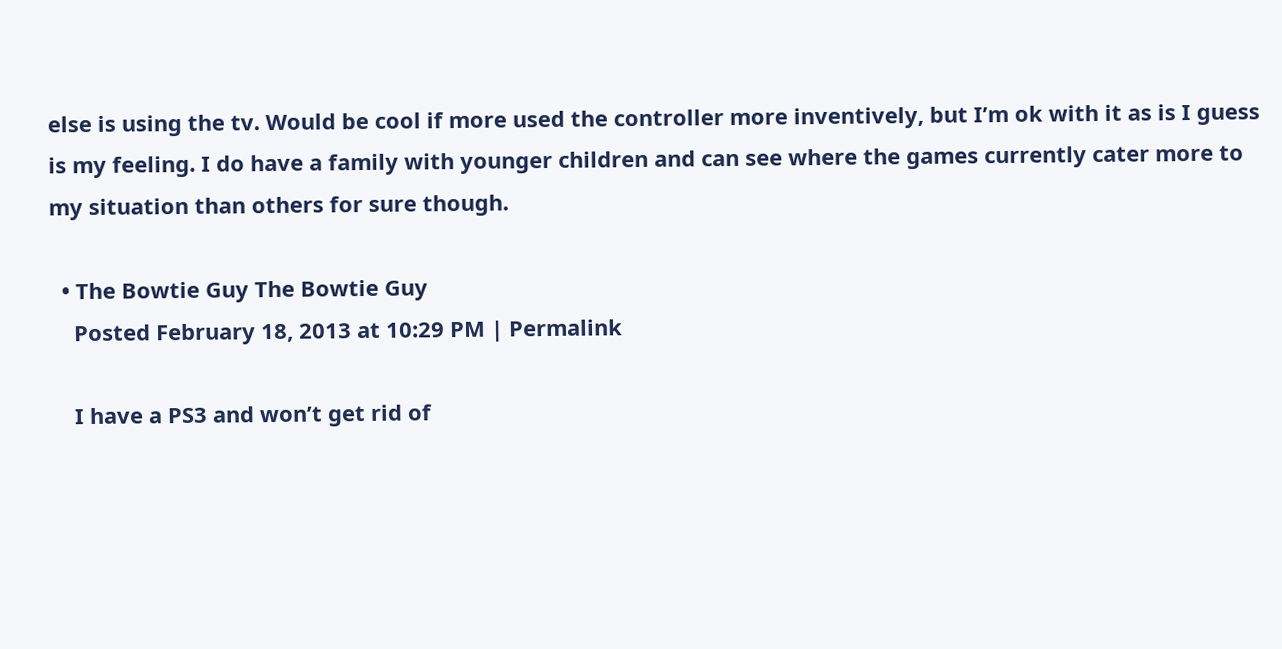else is using the tv. Would be cool if more used the controller more inventively, but I’m ok with it as is I guess is my feeling. I do have a family with younger children and can see where the games currently cater more to my situation than others for sure though.

  • The Bowtie Guy The Bowtie Guy
    Posted February 18, 2013 at 10:29 PM | Permalink

    I have a PS3 and won’t get rid of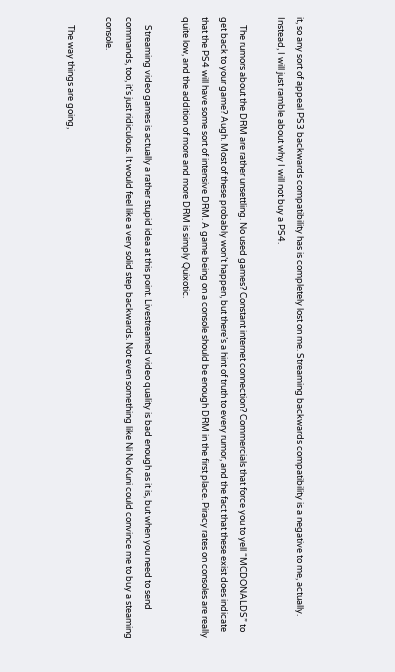it, so any sort of appeal PS3 backwards compatibility has is completely lost on me. Streaming backwards compatibility is a negative to me, actually. Instead, I will just ramble about why I will not buy a PS4.

    The rumors about the DRM are rather unsettling. No used games? Constant internet connection? Commercials that force you to yell “MCDONALDS” to get back to your game? Augh. Most of these probably won’t happen, but there’s a hint of truth to every rumor, and the fact that these exist does indicate that the PS4 will have some sort of intensive DRM. A game being on a console should be enough DRM in the first place. Piracy rates on consoles are really quite low, and the addition of more and more DRM is simply Quixotic.

    Streaming video games is actually a rather stupid idea at this point. Livestreamed video quality is bad enough as it is, but when you need to send commands, too, it’s just ridiculous. It would feel like a very solid step backwards. Not even something like Ni No Kuni could convince me to buy a steaming console.

    The way things are going,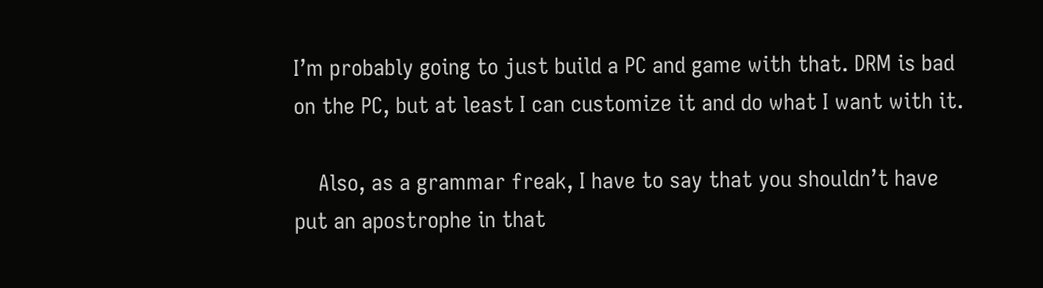I’m probably going to just build a PC and game with that. DRM is bad on the PC, but at least I can customize it and do what I want with it.

    Also, as a grammar freak, I have to say that you shouldn’t have put an apostrophe in that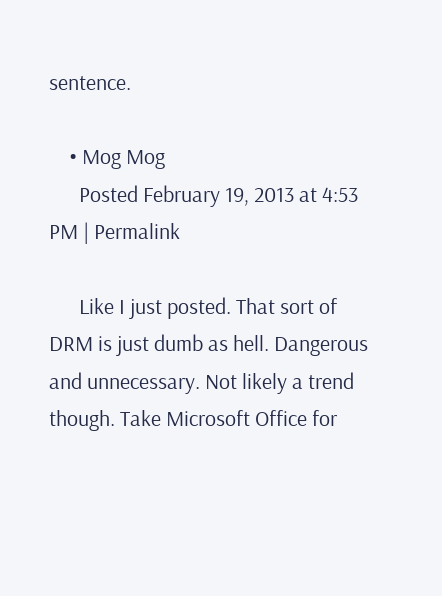sentence.

    • Mog Mog
      Posted February 19, 2013 at 4:53 PM | Permalink

      Like I just posted. That sort of DRM is just dumb as hell. Dangerous and unnecessary. Not likely a trend though. Take Microsoft Office for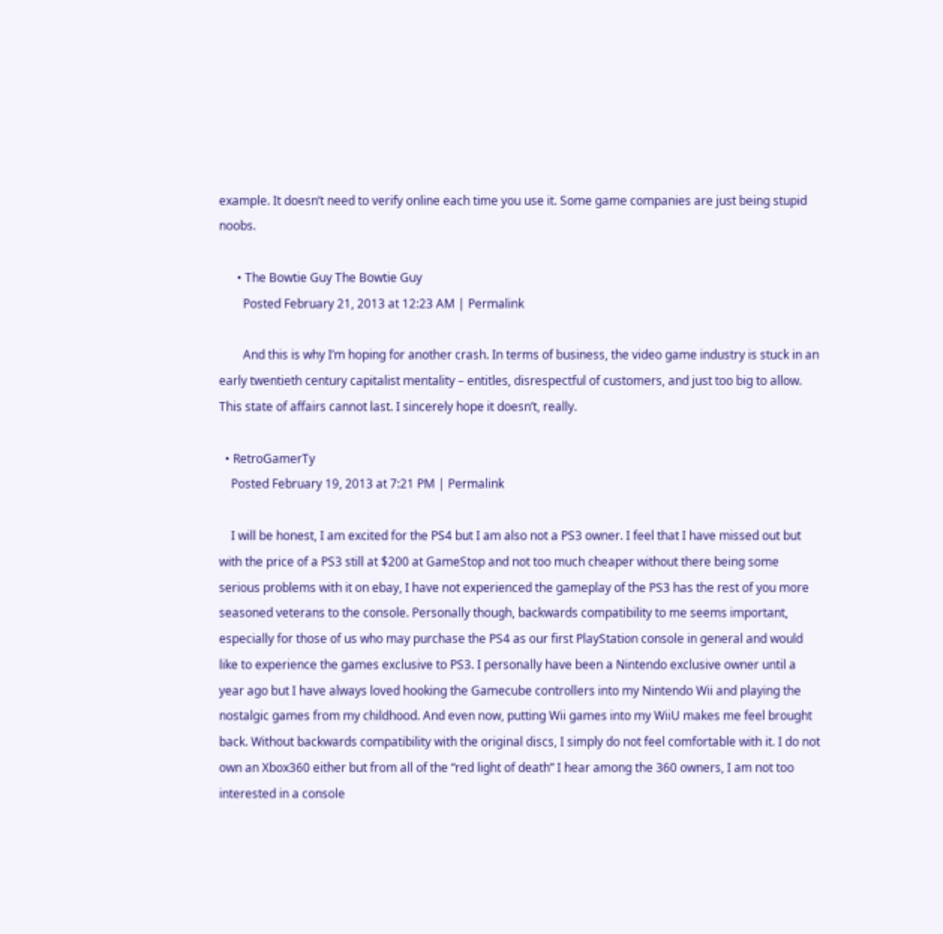example. It doesn’t need to verify online each time you use it. Some game companies are just being stupid noobs.

      • The Bowtie Guy The Bowtie Guy
        Posted February 21, 2013 at 12:23 AM | Permalink

        And this is why I’m hoping for another crash. In terms of business, the video game industry is stuck in an early twentieth century capitalist mentality – entitles, disrespectful of customers, and just too big to allow. This state of affairs cannot last. I sincerely hope it doesn’t, really.

  • RetroGamerTy
    Posted February 19, 2013 at 7:21 PM | Permalink

    I will be honest, I am excited for the PS4 but I am also not a PS3 owner. I feel that I have missed out but with the price of a PS3 still at $200 at GameStop and not too much cheaper without there being some serious problems with it on ebay, I have not experienced the gameplay of the PS3 has the rest of you more seasoned veterans to the console. Personally though, backwards compatibility to me seems important, especially for those of us who may purchase the PS4 as our first PlayStation console in general and would like to experience the games exclusive to PS3. I personally have been a Nintendo exclusive owner until a year ago but I have always loved hooking the Gamecube controllers into my Nintendo Wii and playing the nostalgic games from my childhood. And even now, putting Wii games into my WiiU makes me feel brought back. Without backwards compatibility with the original discs, I simply do not feel comfortable with it. I do not own an Xbox360 either but from all of the “red light of death” I hear among the 360 owners, I am not too interested in a console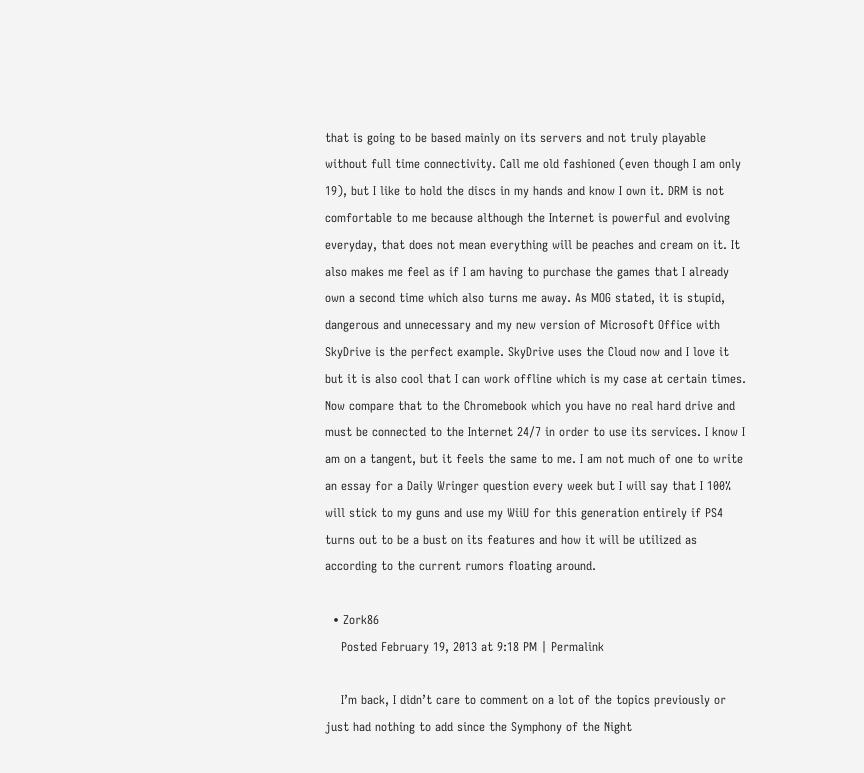that is going to be based mainly on its servers and not truly playable without full time connectivity. Call me old fashioned (even though I am only 19), but I like to hold the discs in my hands and know I own it. DRM is not comfortable to me because although the Internet is powerful and evolving everyday, that does not mean everything will be peaches and cream on it. It also makes me feel as if I am having to purchase the games that I already own a second time which also turns me away. As MOG stated, it is stupid, dangerous and unnecessary and my new version of Microsoft Office with SkyDrive is the perfect example. SkyDrive uses the Cloud now and I love it but it is also cool that I can work offline which is my case at certain times. Now compare that to the Chromebook which you have no real hard drive and must be connected to the Internet 24/7 in order to use its services. I know I am on a tangent, but it feels the same to me. I am not much of one to write an essay for a Daily Wringer question every week but I will say that I 100% will stick to my guns and use my WiiU for this generation entirely if PS4 turns out to be a bust on its features and how it will be utilized as according to the current rumors floating around.

  • Zork86
    Posted February 19, 2013 at 9:18 PM | Permalink

    I’m back, I didn’t care to comment on a lot of the topics previously or just had nothing to add since the Symphony of the Night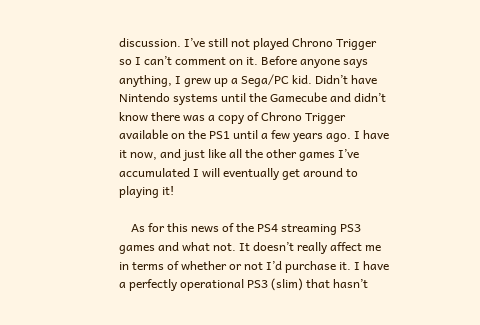discussion. I’ve still not played Chrono Trigger so I can’t comment on it. Before anyone says anything, I grew up a Sega/PC kid. Didn’t have Nintendo systems until the Gamecube and didn’t know there was a copy of Chrono Trigger available on the PS1 until a few years ago. I have it now, and just like all the other games I’ve accumulated I will eventually get around to playing it!

    As for this news of the PS4 streaming PS3 games and what not. It doesn’t really affect me in terms of whether or not I’d purchase it. I have a perfectly operational PS3 (slim) that hasn’t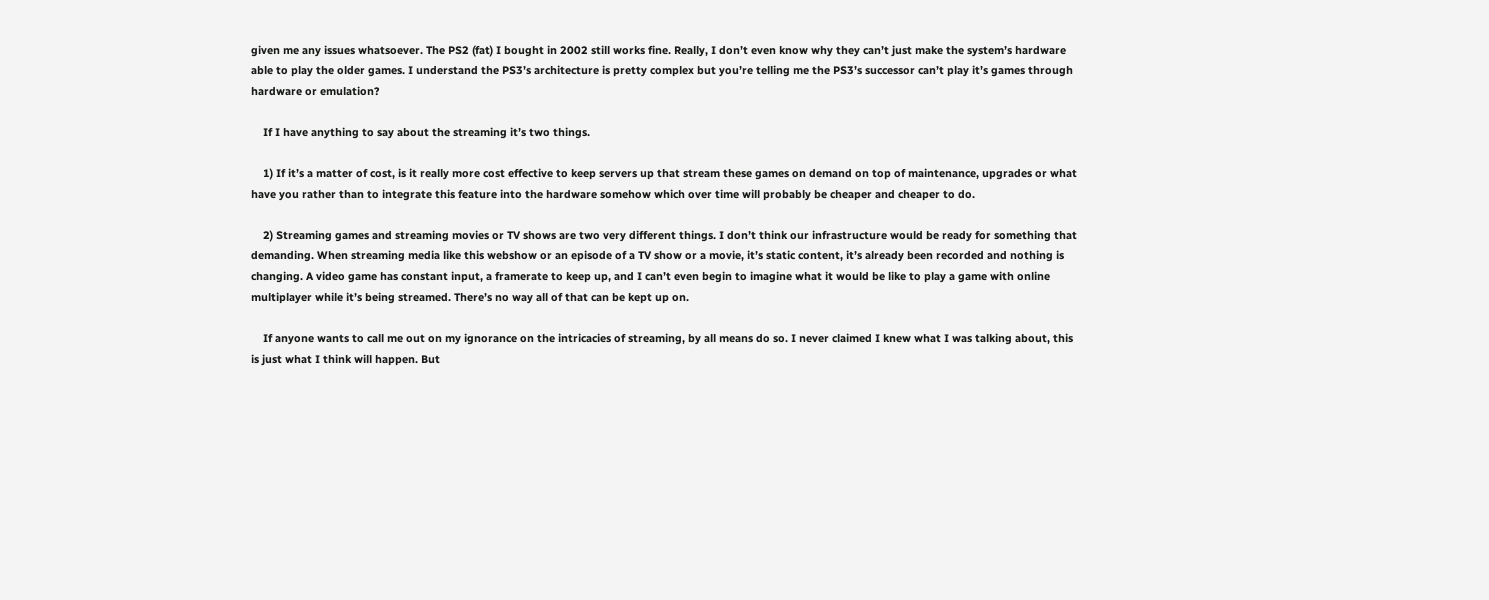given me any issues whatsoever. The PS2 (fat) I bought in 2002 still works fine. Really, I don’t even know why they can’t just make the system’s hardware able to play the older games. I understand the PS3’s architecture is pretty complex but you’re telling me the PS3’s successor can’t play it’s games through hardware or emulation?

    If I have anything to say about the streaming it’s two things.

    1) If it’s a matter of cost, is it really more cost effective to keep servers up that stream these games on demand on top of maintenance, upgrades or what have you rather than to integrate this feature into the hardware somehow which over time will probably be cheaper and cheaper to do.

    2) Streaming games and streaming movies or TV shows are two very different things. I don’t think our infrastructure would be ready for something that demanding. When streaming media like this webshow or an episode of a TV show or a movie, it’s static content, it’s already been recorded and nothing is changing. A video game has constant input, a framerate to keep up, and I can’t even begin to imagine what it would be like to play a game with online multiplayer while it’s being streamed. There’s no way all of that can be kept up on.

    If anyone wants to call me out on my ignorance on the intricacies of streaming, by all means do so. I never claimed I knew what I was talking about, this is just what I think will happen. But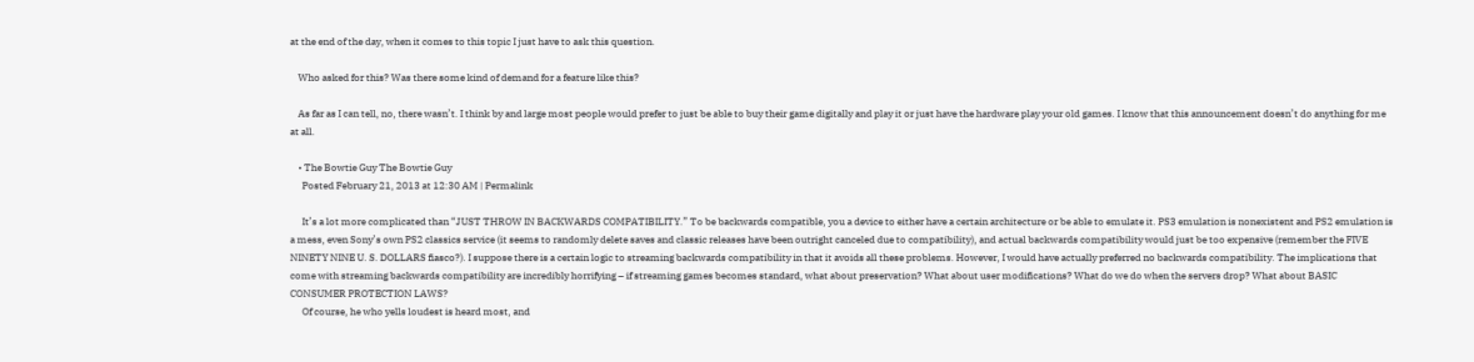at the end of the day, when it comes to this topic I just have to ask this question.

    Who asked for this? Was there some kind of demand for a feature like this?

    As far as I can tell, no, there wasn’t. I think by and large most people would prefer to just be able to buy their game digitally and play it or just have the hardware play your old games. I know that this announcement doesn’t do anything for me at all.

    • The Bowtie Guy The Bowtie Guy
      Posted February 21, 2013 at 12:30 AM | Permalink

      It’s a lot more complicated than “JUST THROW IN BACKWARDS COMPATIBILITY.” To be backwards compatible, you a device to either have a certain architecture or be able to emulate it. PS3 emulation is nonexistent and PS2 emulation is a mess, even Sony’s own PS2 classics service (it seems to randomly delete saves and classic releases have been outright canceled due to compatibility), and actual backwards compatibility would just be too expensive (remember the FIVE NINETY NINE U. S. DOLLARS fiasco?). I suppose there is a certain logic to streaming backwards compatibility in that it avoids all these problems. However, I would have actually preferred no backwards compatibility. The implications that come with streaming backwards compatibility are incredibly horrifying – if streaming games becomes standard, what about preservation? What about user modifications? What do we do when the servers drop? What about BASIC CONSUMER PROTECTION LAWS?
      Of course, he who yells loudest is heard most, and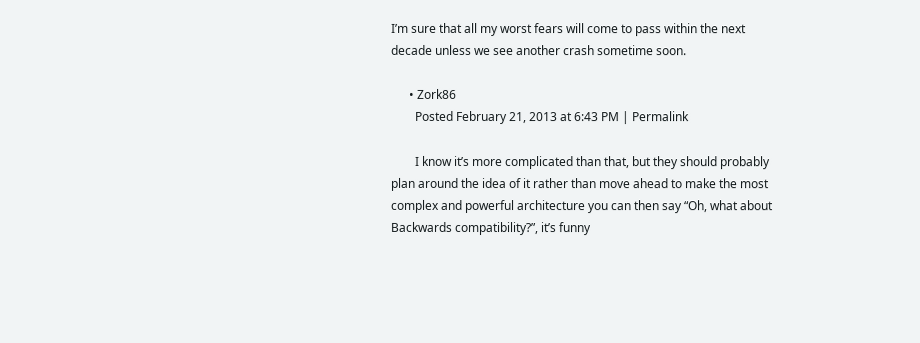I’m sure that all my worst fears will come to pass within the next decade unless we see another crash sometime soon.

      • Zork86
        Posted February 21, 2013 at 6:43 PM | Permalink

        I know it’s more complicated than that, but they should probably plan around the idea of it rather than move ahead to make the most complex and powerful architecture you can then say “Oh, what about Backwards compatibility?”, it’s funny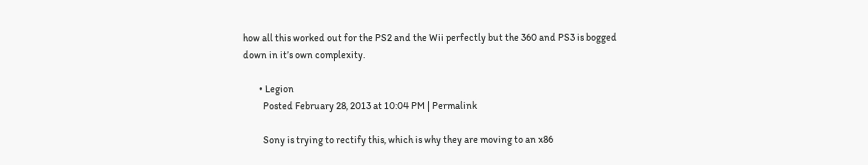how all this worked out for the PS2 and the Wii perfectly but the 360 and PS3 is bogged down in it’s own complexity.

        • Legion
          Posted February 28, 2013 at 10:04 PM | Permalink

          Sony is trying to rectify this, which is why they are moving to an x86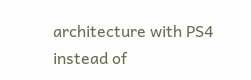architecture with PS4 instead of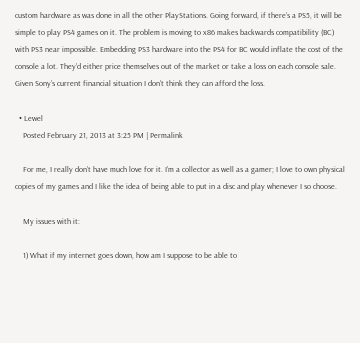custom hardware as was done in all the other PlayStations. Going forward, if there’s a PS5, it will be simple to play PS4 games on it. The problem is moving to x86 makes backwards compatibility (BC) with PS3 near impossible. Embedding PS3 hardware into the PS4 for BC would inflate the cost of the console a lot. They’d either price themselves out of the market or take a loss on each console sale. Given Sony’s current financial situation I don’t think they can afford the loss.

  • Lewel
    Posted February 21, 2013 at 3:25 PM | Permalink

    For me, I really don’t have much love for it. I’m a collector as well as a gamer; I love to own physical copies of my games and I like the idea of being able to put in a disc and play whenever I so choose.

    My issues with it:

    1) What if my internet goes down, how am I suppose to be able to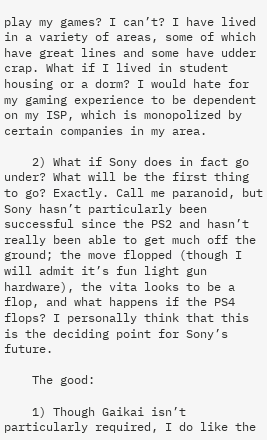play my games? I can’t? I have lived in a variety of areas, some of which have great lines and some have udder crap. What if I lived in student housing or a dorm? I would hate for my gaming experience to be dependent on my ISP, which is monopolized by certain companies in my area.

    2) What if Sony does in fact go under? What will be the first thing to go? Exactly. Call me paranoid, but Sony hasn’t particularly been successful since the PS2 and hasn’t really been able to get much off the ground; the move flopped (though I will admit it’s fun light gun hardware), the vita looks to be a flop, and what happens if the PS4 flops? I personally think that this is the deciding point for Sony’s future.

    The good:

    1) Though Gaikai isn’t particularly required, I do like the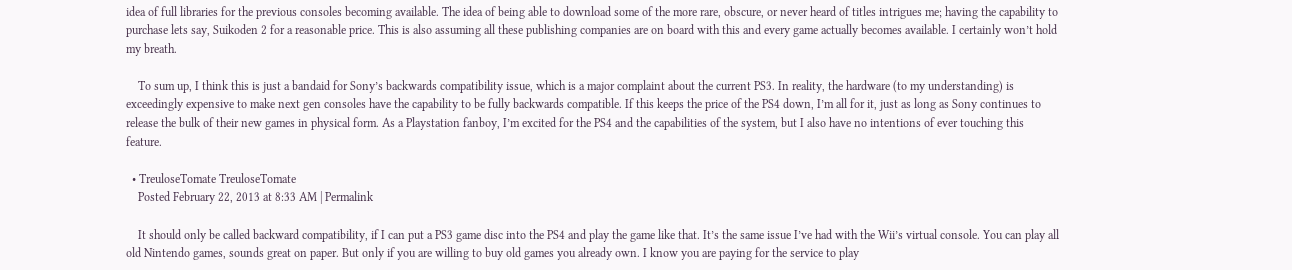idea of full libraries for the previous consoles becoming available. The idea of being able to download some of the more rare, obscure, or never heard of titles intrigues me; having the capability to purchase lets say, Suikoden 2 for a reasonable price. This is also assuming all these publishing companies are on board with this and every game actually becomes available. I certainly won’t hold my breath.

    To sum up, I think this is just a bandaid for Sony’s backwards compatibility issue, which is a major complaint about the current PS3. In reality, the hardware (to my understanding) is exceedingly expensive to make next gen consoles have the capability to be fully backwards compatible. If this keeps the price of the PS4 down, I’m all for it, just as long as Sony continues to release the bulk of their new games in physical form. As a Playstation fanboy, I’m excited for the PS4 and the capabilities of the system, but I also have no intentions of ever touching this feature.

  • TreuloseTomate TreuloseTomate
    Posted February 22, 2013 at 8:33 AM | Permalink

    It should only be called backward compatibility, if I can put a PS3 game disc into the PS4 and play the game like that. It’s the same issue I’ve had with the Wii’s virtual console. You can play all old Nintendo games, sounds great on paper. But only if you are willing to buy old games you already own. I know you are paying for the service to play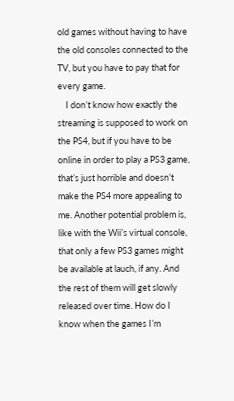old games without having to have the old consoles connected to the TV, but you have to pay that for every game.
    I don’t know how exactly the streaming is supposed to work on the PS4, but if you have to be online in order to play a PS3 game, that’s just horrible and doesn’t make the PS4 more appealing to me. Another potential problem is, like with the Wii’s virtual console, that only a few PS3 games might be available at lauch, if any. And the rest of them will get slowly released over time. How do I know when the games I’m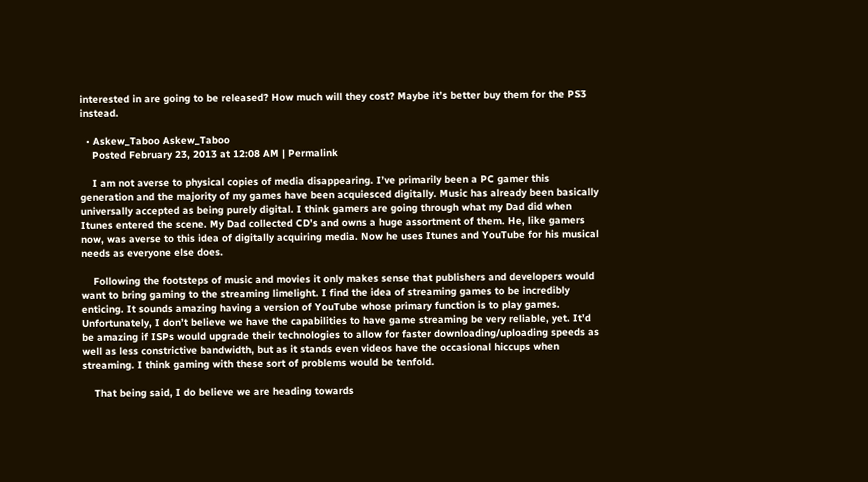interested in are going to be released? How much will they cost? Maybe it’s better buy them for the PS3 instead.

  • Askew_Taboo Askew_Taboo
    Posted February 23, 2013 at 12:08 AM | Permalink

    I am not averse to physical copies of media disappearing. I’ve primarily been a PC gamer this generation and the majority of my games have been acquiesced digitally. Music has already been basically universally accepted as being purely digital. I think gamers are going through what my Dad did when Itunes entered the scene. My Dad collected CD’s and owns a huge assortment of them. He, like gamers now, was averse to this idea of digitally acquiring media. Now he uses Itunes and YouTube for his musical needs as everyone else does.

    Following the footsteps of music and movies it only makes sense that publishers and developers would want to bring gaming to the streaming limelight. I find the idea of streaming games to be incredibly enticing. It sounds amazing having a version of YouTube whose primary function is to play games. Unfortunately, I don’t believe we have the capabilities to have game streaming be very reliable, yet. It’d be amazing if ISPs would upgrade their technologies to allow for faster downloading/uploading speeds as well as less constrictive bandwidth, but as it stands even videos have the occasional hiccups when streaming. I think gaming with these sort of problems would be tenfold.

    That being said, I do believe we are heading towards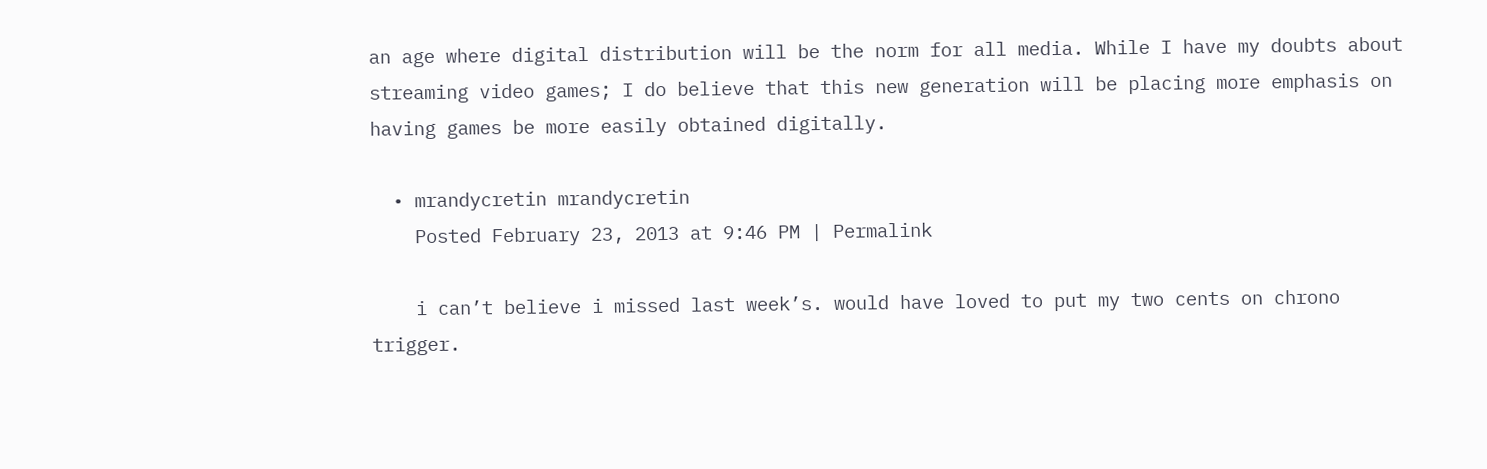an age where digital distribution will be the norm for all media. While I have my doubts about streaming video games; I do believe that this new generation will be placing more emphasis on having games be more easily obtained digitally.

  • mrandycretin mrandycretin
    Posted February 23, 2013 at 9:46 PM | Permalink

    i can’t believe i missed last week’s. would have loved to put my two cents on chrono trigger.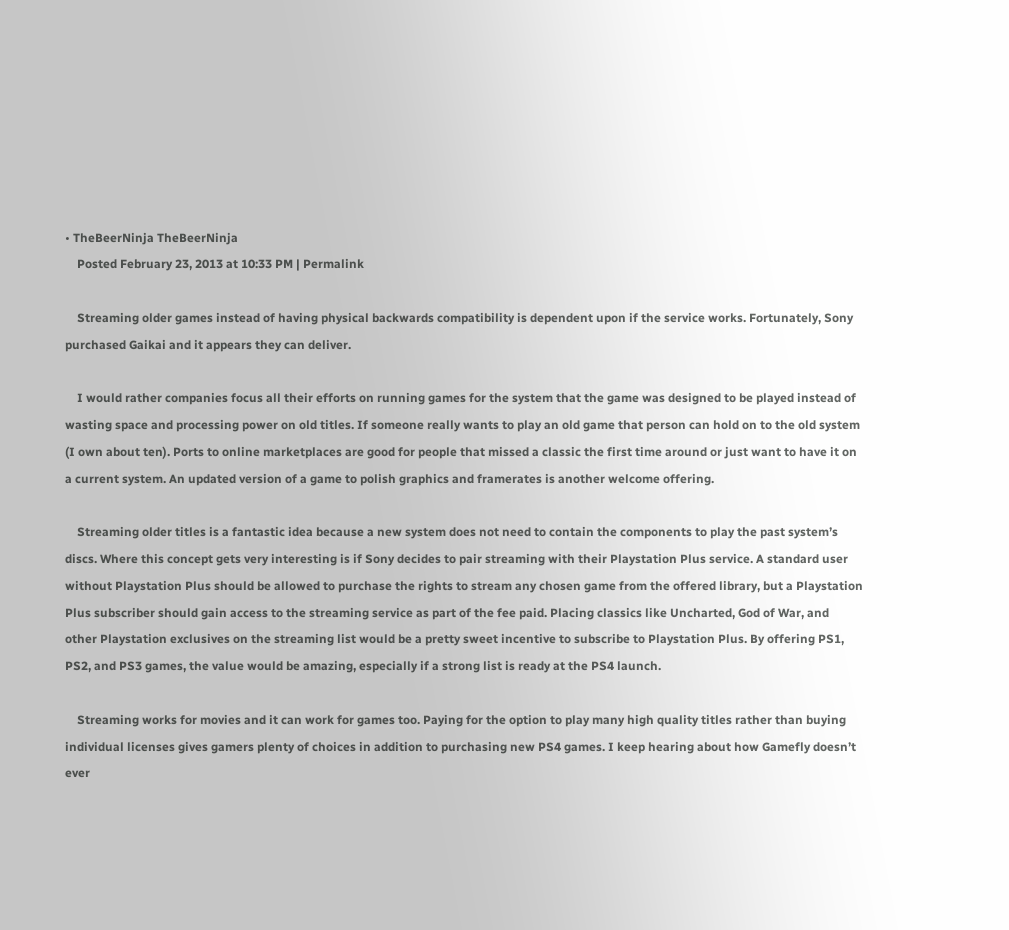• TheBeerNinja TheBeerNinja
    Posted February 23, 2013 at 10:33 PM | Permalink

    Streaming older games instead of having physical backwards compatibility is dependent upon if the service works. Fortunately, Sony purchased Gaikai and it appears they can deliver.

    I would rather companies focus all their efforts on running games for the system that the game was designed to be played instead of wasting space and processing power on old titles. If someone really wants to play an old game that person can hold on to the old system (I own about ten). Ports to online marketplaces are good for people that missed a classic the first time around or just want to have it on a current system. An updated version of a game to polish graphics and framerates is another welcome offering.

    Streaming older titles is a fantastic idea because a new system does not need to contain the components to play the past system’s discs. Where this concept gets very interesting is if Sony decides to pair streaming with their Playstation Plus service. A standard user without Playstation Plus should be allowed to purchase the rights to stream any chosen game from the offered library, but a Playstation Plus subscriber should gain access to the streaming service as part of the fee paid. Placing classics like Uncharted, God of War, and other Playstation exclusives on the streaming list would be a pretty sweet incentive to subscribe to Playstation Plus. By offering PS1, PS2, and PS3 games, the value would be amazing, especially if a strong list is ready at the PS4 launch.

    Streaming works for movies and it can work for games too. Paying for the option to play many high quality titles rather than buying individual licenses gives gamers plenty of choices in addition to purchasing new PS4 games. I keep hearing about how Gamefly doesn’t ever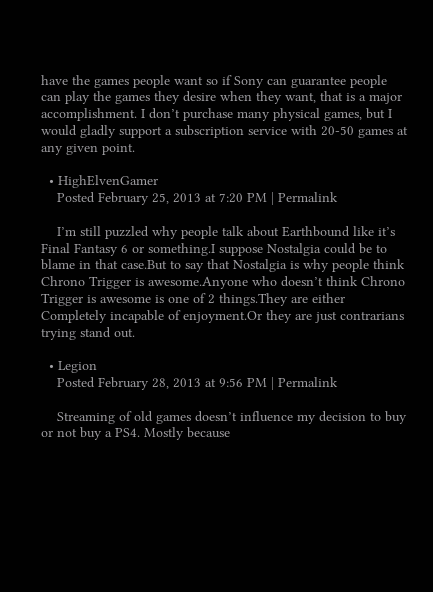have the games people want so if Sony can guarantee people can play the games they desire when they want, that is a major accomplishment. I don’t purchase many physical games, but I would gladly support a subscription service with 20-50 games at any given point.

  • HighElvenGamer
    Posted February 25, 2013 at 7:20 PM | Permalink

    I’m still puzzled why people talk about Earthbound like it’s Final Fantasy 6 or something.I suppose Nostalgia could be to blame in that case.But to say that Nostalgia is why people think Chrono Trigger is awesome.Anyone who doesn’t think Chrono Trigger is awesome is one of 2 things.They are either Completely incapable of enjoyment.Or they are just contrarians trying stand out.

  • Legion
    Posted February 28, 2013 at 9:56 PM | Permalink

    Streaming of old games doesn’t influence my decision to buy or not buy a PS4. Mostly because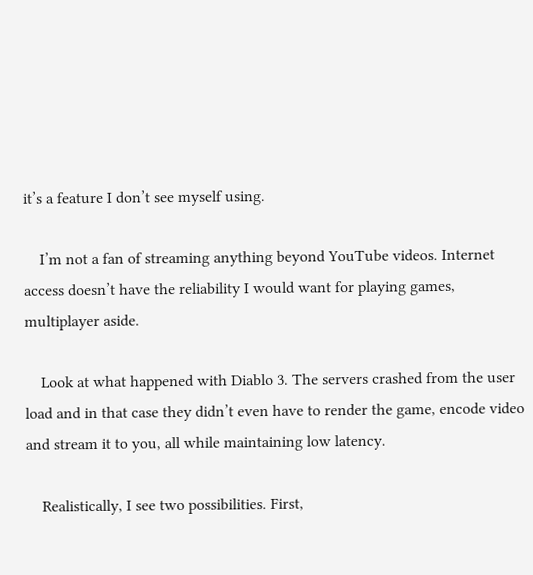it’s a feature I don’t see myself using.

    I’m not a fan of streaming anything beyond YouTube videos. Internet access doesn’t have the reliability I would want for playing games, multiplayer aside.

    Look at what happened with Diablo 3. The servers crashed from the user load and in that case they didn’t even have to render the game, encode video and stream it to you, all while maintaining low latency.

    Realistically, I see two possibilities. First,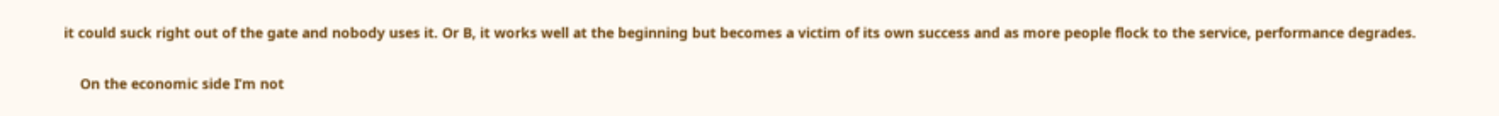it could suck right out of the gate and nobody uses it. Or B, it works well at the beginning but becomes a victim of its own success and as more people flock to the service, performance degrades.

    On the economic side I’m not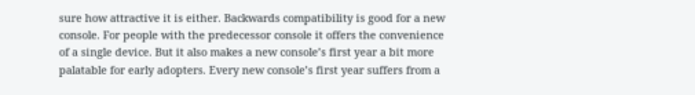sure how attractive it is either. Backwards compatibility is good for a new console. For people with the predecessor console it offers the convenience of a single device. But it also makes a new console’s first year a bit more palatable for early adopters. Every new console’s first year suffers from a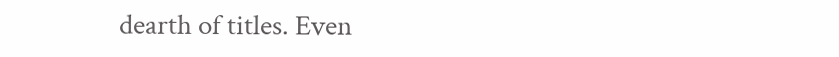dearth of titles. Even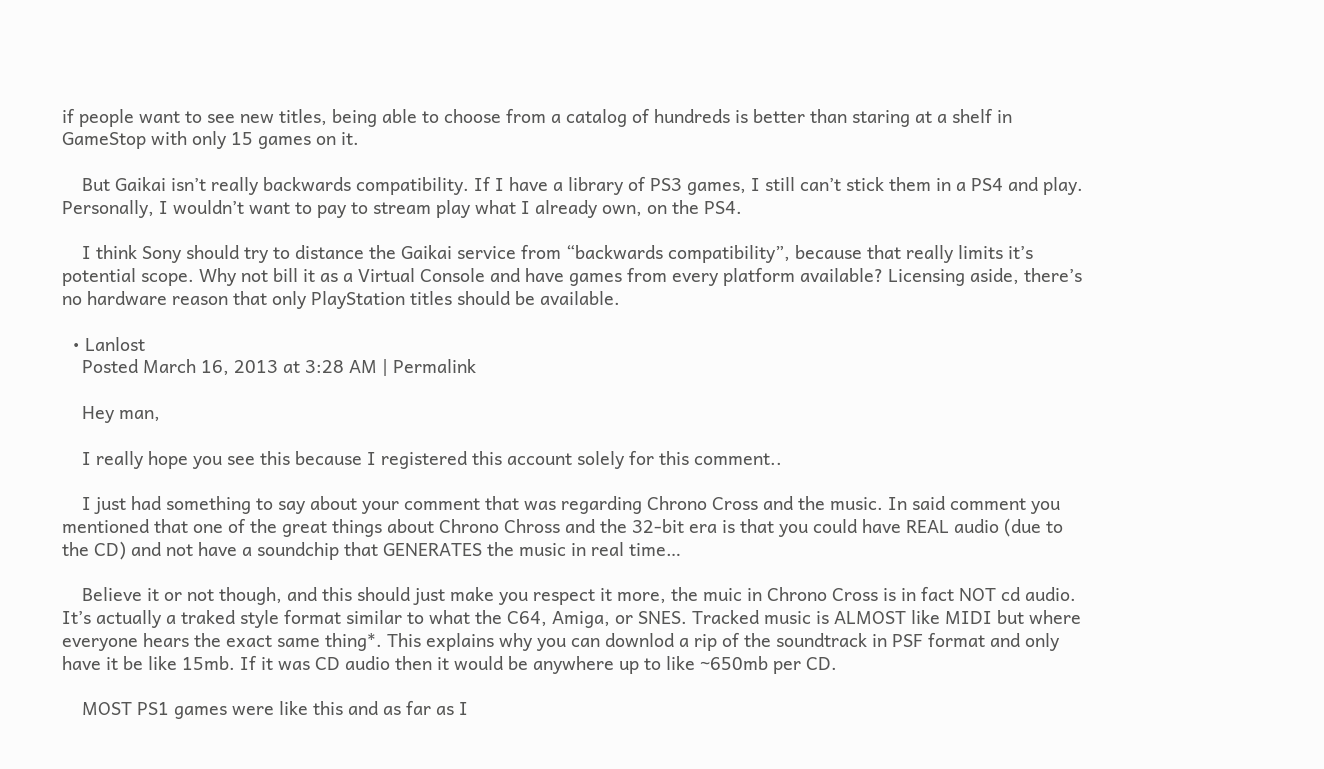if people want to see new titles, being able to choose from a catalog of hundreds is better than staring at a shelf in GameStop with only 15 games on it.

    But Gaikai isn’t really backwards compatibility. If I have a library of PS3 games, I still can’t stick them in a PS4 and play. Personally, I wouldn’t want to pay to stream play what I already own, on the PS4.

    I think Sony should try to distance the Gaikai service from “backwards compatibility”, because that really limits it’s potential scope. Why not bill it as a Virtual Console and have games from every platform available? Licensing aside, there’s no hardware reason that only PlayStation titles should be available.

  • Lanlost
    Posted March 16, 2013 at 3:28 AM | Permalink

    Hey man,

    I really hope you see this because I registered this account solely for this comment..

    I just had something to say about your comment that was regarding Chrono Cross and the music. In said comment you mentioned that one of the great things about Chrono Chross and the 32-bit era is that you could have REAL audio (due to the CD) and not have a soundchip that GENERATES the music in real time…

    Believe it or not though, and this should just make you respect it more, the muic in Chrono Cross is in fact NOT cd audio. It’s actually a traked style format similar to what the C64, Amiga, or SNES. Tracked music is ALMOST like MIDI but where everyone hears the exact same thing*. This explains why you can downlod a rip of the soundtrack in PSF format and only have it be like 15mb. If it was CD audio then it would be anywhere up to like ~650mb per CD.

    MOST PS1 games were like this and as far as I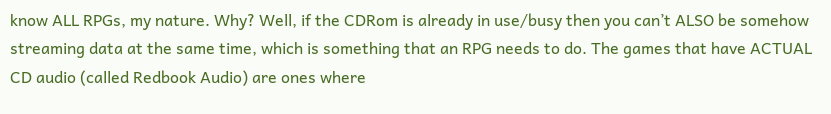know ALL RPGs, my nature. Why? Well, if the CDRom is already in use/busy then you can’t ALSO be somehow streaming data at the same time, which is something that an RPG needs to do. The games that have ACTUAL CD audio (called Redbook Audio) are ones where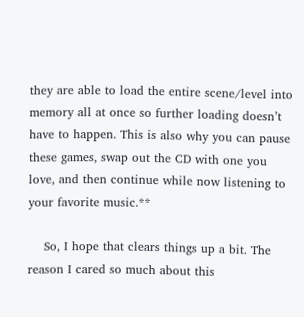they are able to load the entire scene/level into memory all at once so further loading doesn’t have to happen. This is also why you can pause these games, swap out the CD with one you love, and then continue while now listening to your favorite music.**

    So, I hope that clears things up a bit. The reason I cared so much about this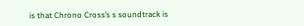is that Chrono Cross’s s soundtrack is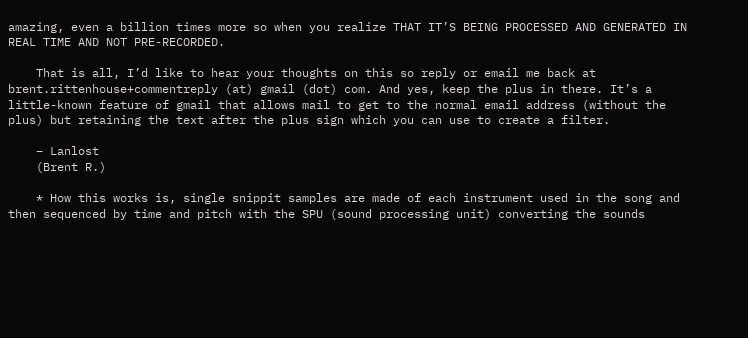amazing, even a billion times more so when you realize THAT IT’S BEING PROCESSED AND GENERATED IN REAL TIME AND NOT PRE-RECORDED.

    That is all, I’d like to hear your thoughts on this so reply or email me back at brent.rittenhouse+commentreply (at) gmail (dot) com. And yes, keep the plus in there. It’s a little-known feature of gmail that allows mail to get to the normal email address (without the plus) but retaining the text after the plus sign which you can use to create a filter.

    – Lanlost
    (Brent R.)

    * How this works is, single snippit samples are made of each instrument used in the song and then sequenced by time and pitch with the SPU (sound processing unit) converting the sounds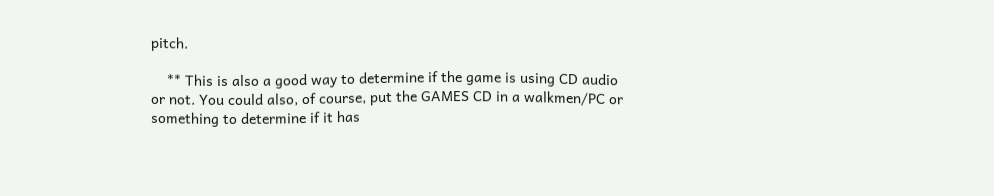pitch.

    ** This is also a good way to determine if the game is using CD audio or not. You could also, of course, put the GAMES CD in a walkmen/PC or something to determine if it has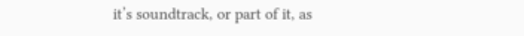it’s soundtrack, or part of it, as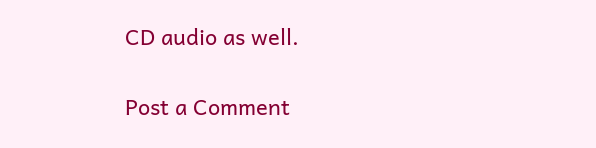CD audio as well.

Post a Comment